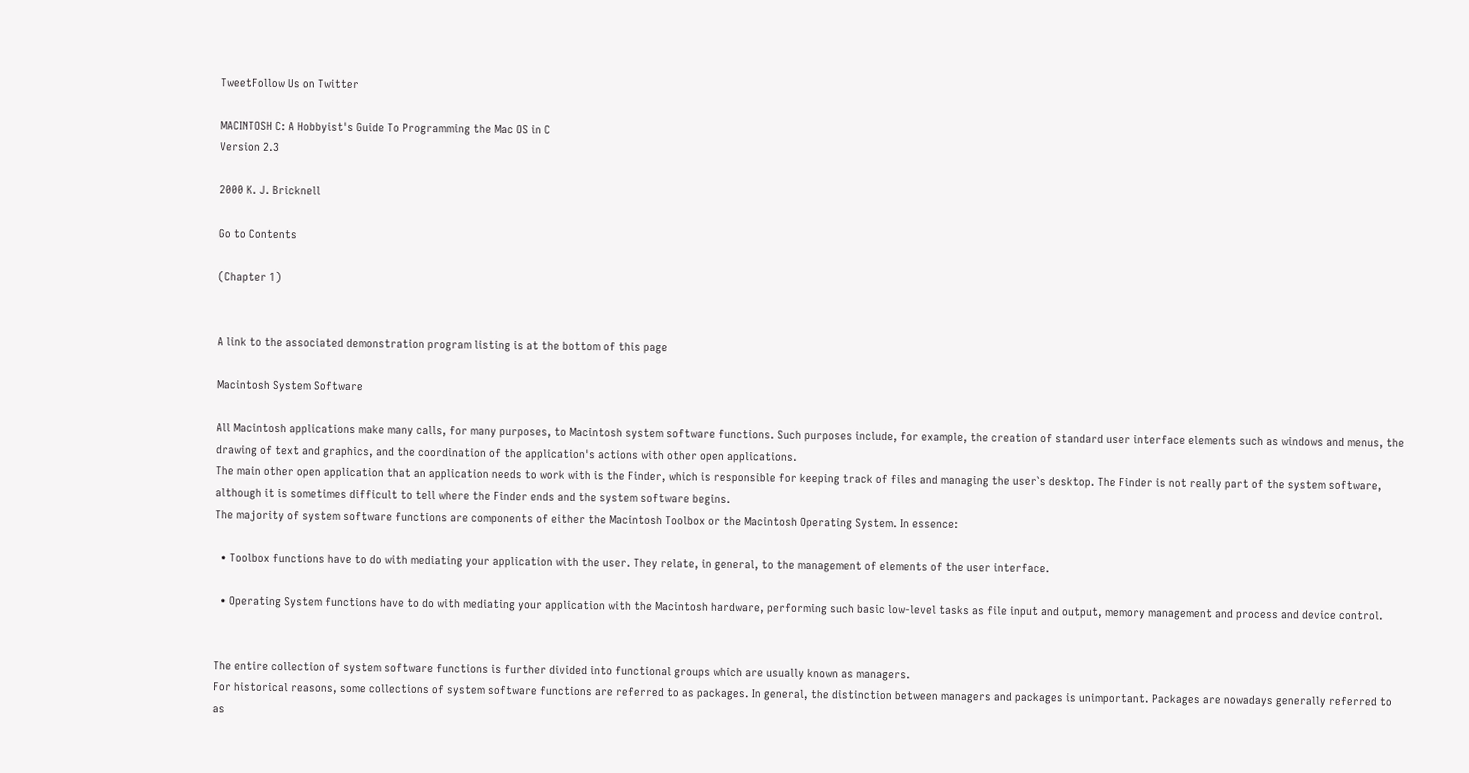TweetFollow Us on Twitter

MACINTOSH C: A Hobbyist's Guide To Programming the Mac OS in C
Version 2.3

2000 K. J. Bricknell

Go to Contents

(Chapter 1)


A link to the associated demonstration program listing is at the bottom of this page

Macintosh System Software

All Macintosh applications make many calls, for many purposes, to Macintosh system software functions. Such purposes include, for example, the creation of standard user interface elements such as windows and menus, the drawing of text and graphics, and the coordination of the application's actions with other open applications.
The main other open application that an application needs to work with is the Finder, which is responsible for keeping track of files and managing the user`s desktop. The Finder is not really part of the system software, although it is sometimes difficult to tell where the Finder ends and the system software begins.
The majority of system software functions are components of either the Macintosh Toolbox or the Macintosh Operating System. In essence:

  • Toolbox functions have to do with mediating your application with the user. They relate, in general, to the management of elements of the user interface.

  • Operating System functions have to do with mediating your application with the Macintosh hardware, performing such basic low-level tasks as file input and output, memory management and process and device control.


The entire collection of system software functions is further divided into functional groups which are usually known as managers.
For historical reasons, some collections of system software functions are referred to as packages. In general, the distinction between managers and packages is unimportant. Packages are nowadays generally referred to as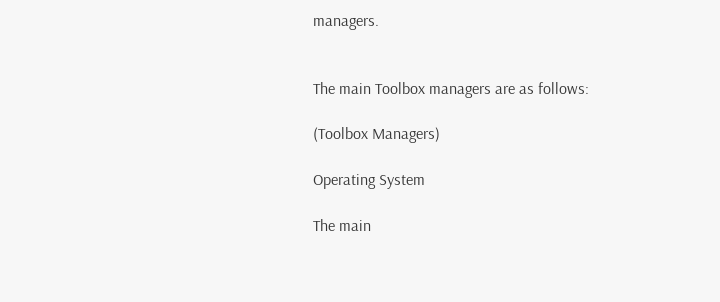managers.


The main Toolbox managers are as follows:

(Toolbox Managers)

Operating System

The main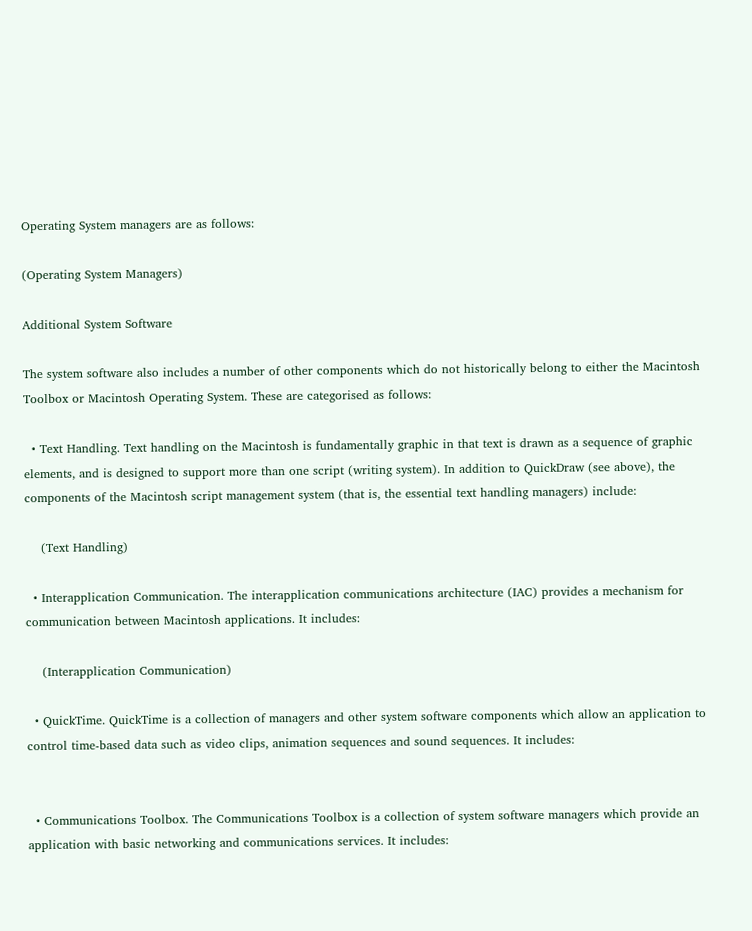Operating System managers are as follows:

(Operating System Managers)

Additional System Software

The system software also includes a number of other components which do not historically belong to either the Macintosh Toolbox or Macintosh Operating System. These are categorised as follows:

  • Text Handling. Text handling on the Macintosh is fundamentally graphic in that text is drawn as a sequence of graphic elements, and is designed to support more than one script (writing system). In addition to QuickDraw (see above), the components of the Macintosh script management system (that is, the essential text handling managers) include:

    (Text Handling)

  • Interapplication Communication. The interapplication communications architecture (IAC) provides a mechanism for communication between Macintosh applications. It includes:

    (Interapplication Communication)

  • QuickTime. QuickTime is a collection of managers and other system software components which allow an application to control time-based data such as video clips, animation sequences and sound sequences. It includes:


  • Communications Toolbox. The Communications Toolbox is a collection of system software managers which provide an application with basic networking and communications services. It includes: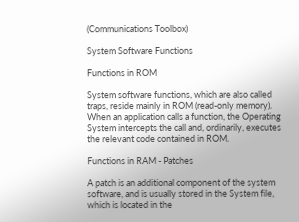(Communications Toolbox)

System Software Functions

Functions in ROM

System software functions, which are also called traps, reside mainly in ROM (read-only memory). When an application calls a function, the Operating System intercepts the call and, ordinarily, executes the relevant code contained in ROM.

Functions in RAM - Patches

A patch is an additional component of the system software, and is usually stored in the System file, which is located in the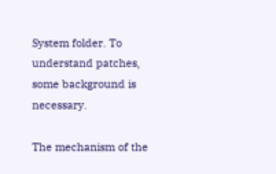System folder. To understand patches, some background is necessary.

The mechanism of the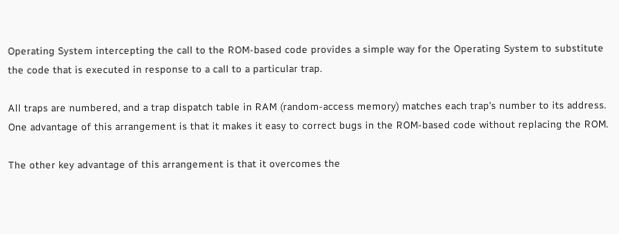Operating System intercepting the call to the ROM-based code provides a simple way for the Operating System to substitute the code that is executed in response to a call to a particular trap.

All traps are numbered, and a trap dispatch table in RAM (random-access memory) matches each trap's number to its address. One advantage of this arrangement is that it makes it easy to correct bugs in the ROM-based code without replacing the ROM.

The other key advantage of this arrangement is that it overcomes the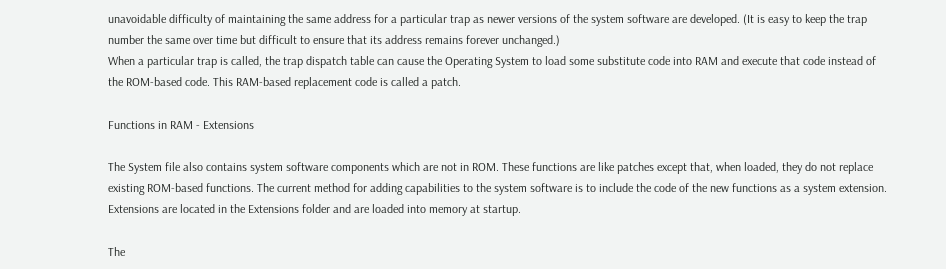unavoidable difficulty of maintaining the same address for a particular trap as newer versions of the system software are developed. (It is easy to keep the trap number the same over time but difficult to ensure that its address remains forever unchanged.)
When a particular trap is called, the trap dispatch table can cause the Operating System to load some substitute code into RAM and execute that code instead of the ROM-based code. This RAM-based replacement code is called a patch.

Functions in RAM - Extensions

The System file also contains system software components which are not in ROM. These functions are like patches except that, when loaded, they do not replace existing ROM-based functions. The current method for adding capabilities to the system software is to include the code of the new functions as a system extension. Extensions are located in the Extensions folder and are loaded into memory at startup.

The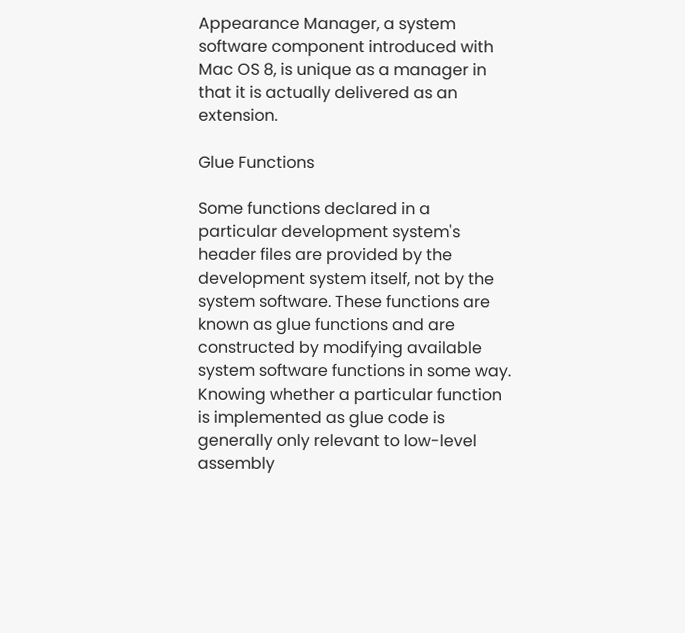Appearance Manager, a system software component introduced with Mac OS 8, is unique as a manager in that it is actually delivered as an extension.

Glue Functions

Some functions declared in a particular development system's header files are provided by the development system itself, not by the system software. These functions are known as glue functions and are constructed by modifying available system software functions in some way. Knowing whether a particular function is implemented as glue code is generally only relevant to low-level assembly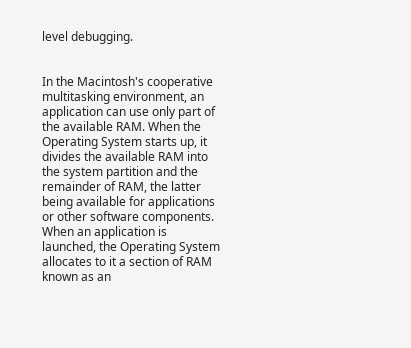level debugging.


In the Macintosh's cooperative multitasking environment, an application can use only part of the available RAM. When the Operating System starts up, it divides the available RAM into the system partition and the remainder of RAM, the latter being available for applications or other software components. When an application is launched, the Operating System allocates to it a section of RAM known as an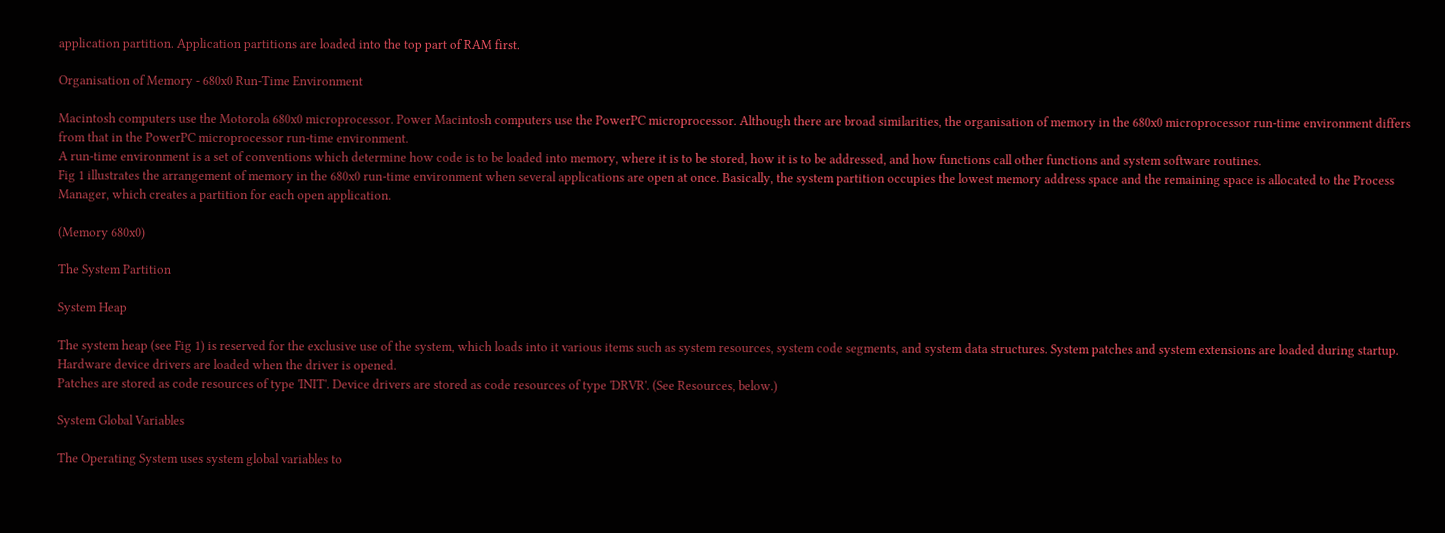application partition. Application partitions are loaded into the top part of RAM first.

Organisation of Memory - 680x0 Run-Time Environment

Macintosh computers use the Motorola 680x0 microprocessor. Power Macintosh computers use the PowerPC microprocessor. Although there are broad similarities, the organisation of memory in the 680x0 microprocessor run-time environment differs from that in the PowerPC microprocessor run-time environment.
A run-time environment is a set of conventions which determine how code is to be loaded into memory, where it is to be stored, how it is to be addressed, and how functions call other functions and system software routines.
Fig 1 illustrates the arrangement of memory in the 680x0 run-time environment when several applications are open at once. Basically, the system partition occupies the lowest memory address space and the remaining space is allocated to the Process Manager, which creates a partition for each open application.

(Memory 680x0)

The System Partition

System Heap

The system heap (see Fig 1) is reserved for the exclusive use of the system, which loads into it various items such as system resources, system code segments, and system data structures. System patches and system extensions are loaded during startup. Hardware device drivers are loaded when the driver is opened.
Patches are stored as code resources of type 'INIT'. Device drivers are stored as code resources of type 'DRVR'. (See Resources, below.)

System Global Variables

The Operating System uses system global variables to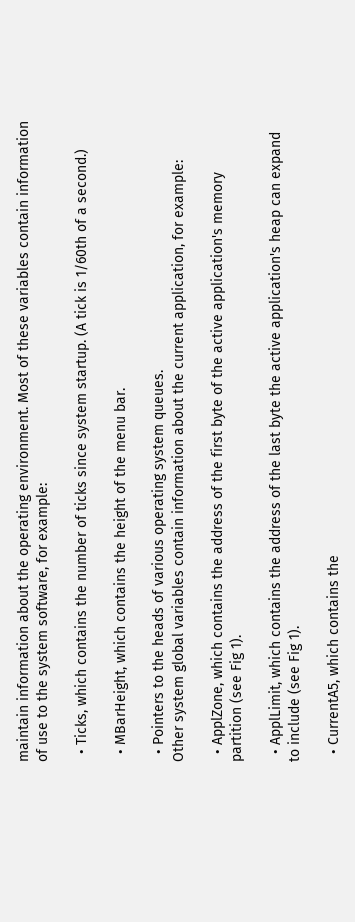maintain information about the operating environment. Most of these variables contain information of use to the system software, for example:

  • Ticks, which contains the number of ticks since system startup. (A tick is 1/60th of a second.)

  • MBarHeight, which contains the height of the menu bar.

  • Pointers to the heads of various operating system queues.
Other system global variables contain information about the current application, for example:

  • ApplZone, which contains the address of the first byte of the active application's memory partition (see Fig 1).

  • ApplLimit, which contains the address of the last byte the active application's heap can expand to include (see Fig 1).

  • CurrentA5, which contains the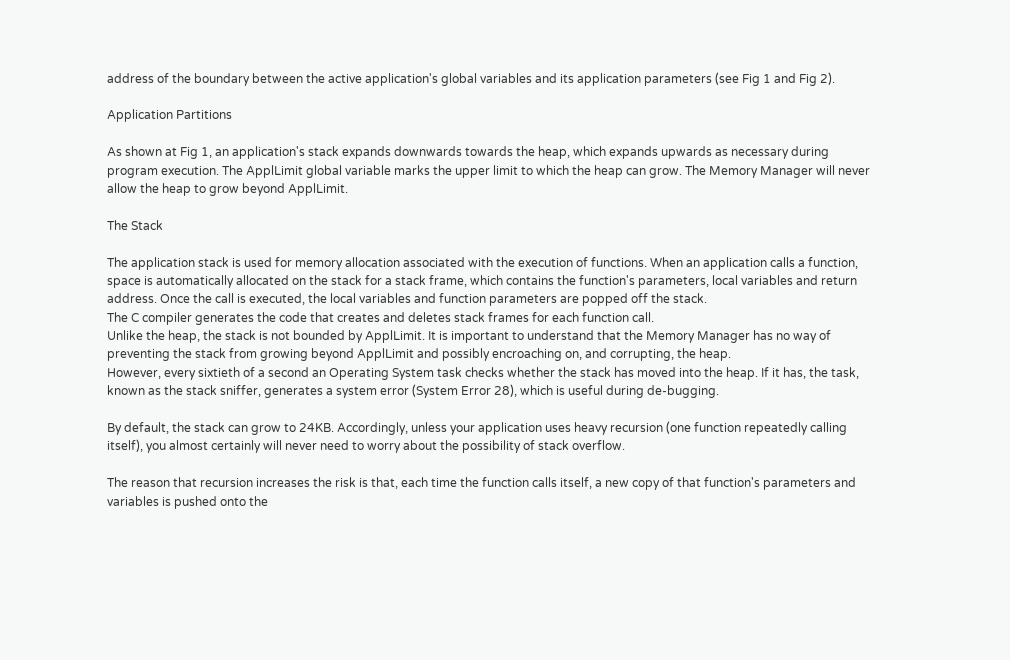address of the boundary between the active application's global variables and its application parameters (see Fig 1 and Fig 2).

Application Partitions

As shown at Fig 1, an application's stack expands downwards towards the heap, which expands upwards as necessary during program execution. The ApplLimit global variable marks the upper limit to which the heap can grow. The Memory Manager will never allow the heap to grow beyond ApplLimit.

The Stack

The application stack is used for memory allocation associated with the execution of functions. When an application calls a function, space is automatically allocated on the stack for a stack frame, which contains the function's parameters, local variables and return address. Once the call is executed, the local variables and function parameters are popped off the stack.
The C compiler generates the code that creates and deletes stack frames for each function call.
Unlike the heap, the stack is not bounded by ApplLimit. It is important to understand that the Memory Manager has no way of preventing the stack from growing beyond ApplLimit and possibly encroaching on, and corrupting, the heap.
However, every sixtieth of a second an Operating System task checks whether the stack has moved into the heap. If it has, the task, known as the stack sniffer, generates a system error (System Error 28), which is useful during de-bugging.

By default, the stack can grow to 24KB. Accordingly, unless your application uses heavy recursion (one function repeatedly calling itself), you almost certainly will never need to worry about the possibility of stack overflow.

The reason that recursion increases the risk is that, each time the function calls itself, a new copy of that function's parameters and variables is pushed onto the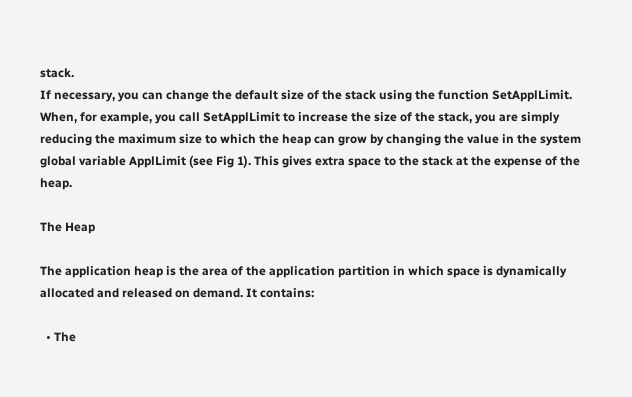stack.
If necessary, you can change the default size of the stack using the function SetApplLimit. When, for example, you call SetApplLimit to increase the size of the stack, you are simply reducing the maximum size to which the heap can grow by changing the value in the system global variable ApplLimit (see Fig 1). This gives extra space to the stack at the expense of the heap.

The Heap

The application heap is the area of the application partition in which space is dynamically allocated and released on demand. It contains:

  • The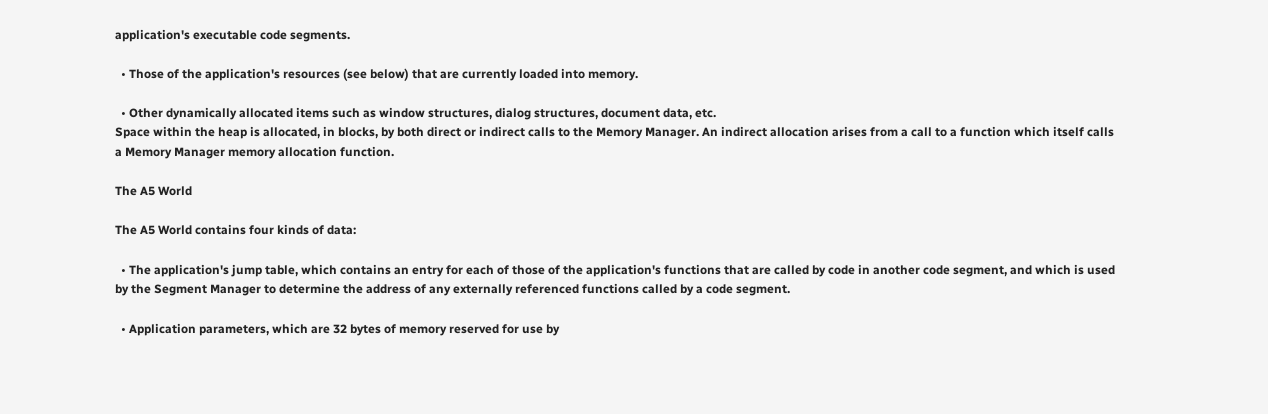application's executable code segments.

  • Those of the application's resources (see below) that are currently loaded into memory.

  • Other dynamically allocated items such as window structures, dialog structures, document data, etc.
Space within the heap is allocated, in blocks, by both direct or indirect calls to the Memory Manager. An indirect allocation arises from a call to a function which itself calls a Memory Manager memory allocation function.

The A5 World

The A5 World contains four kinds of data:

  • The application's jump table, which contains an entry for each of those of the application's functions that are called by code in another code segment, and which is used by the Segment Manager to determine the address of any externally referenced functions called by a code segment.

  • Application parameters, which are 32 bytes of memory reserved for use by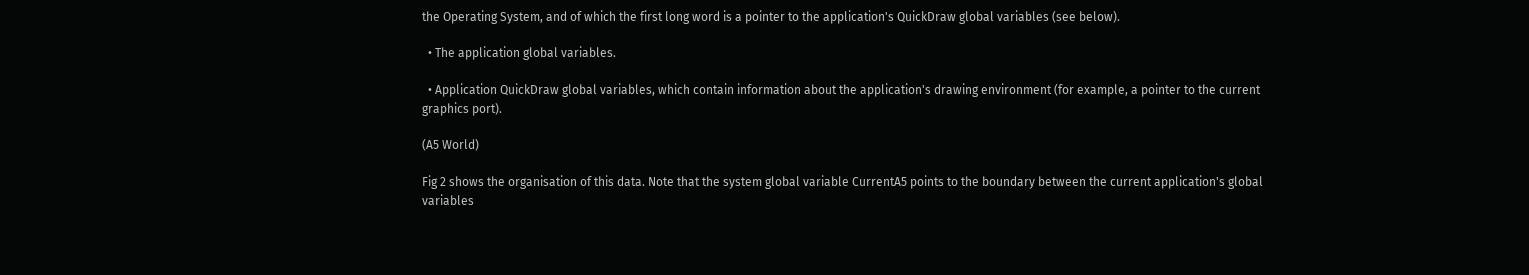the Operating System, and of which the first long word is a pointer to the application's QuickDraw global variables (see below).

  • The application global variables.

  • Application QuickDraw global variables, which contain information about the application's drawing environment (for example, a pointer to the current graphics port).

(A5 World)

Fig 2 shows the organisation of this data. Note that the system global variable CurrentA5 points to the boundary between the current application's global variables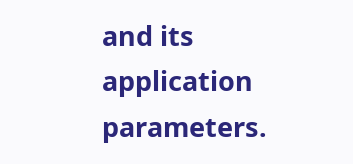and its application parameters.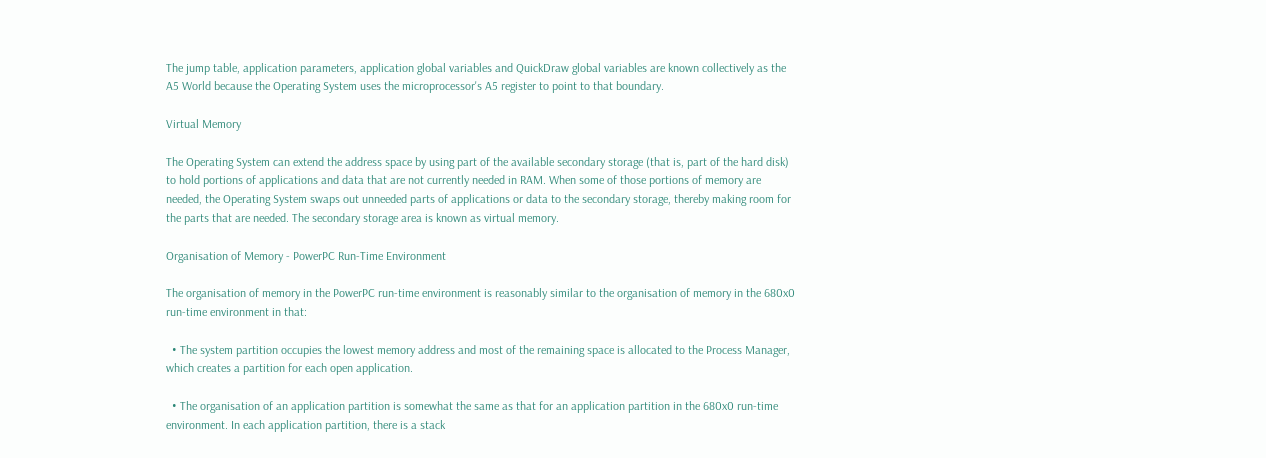The jump table, application parameters, application global variables and QuickDraw global variables are known collectively as the A5 World because the Operating System uses the microprocessor's A5 register to point to that boundary.

Virtual Memory

The Operating System can extend the address space by using part of the available secondary storage (that is, part of the hard disk) to hold portions of applications and data that are not currently needed in RAM. When some of those portions of memory are needed, the Operating System swaps out unneeded parts of applications or data to the secondary storage, thereby making room for the parts that are needed. The secondary storage area is known as virtual memory.

Organisation of Memory - PowerPC Run-Time Environment

The organisation of memory in the PowerPC run-time environment is reasonably similar to the organisation of memory in the 680x0 run-time environment in that:

  • The system partition occupies the lowest memory address and most of the remaining space is allocated to the Process Manager, which creates a partition for each open application.

  • The organisation of an application partition is somewhat the same as that for an application partition in the 680x0 run-time environment. In each application partition, there is a stack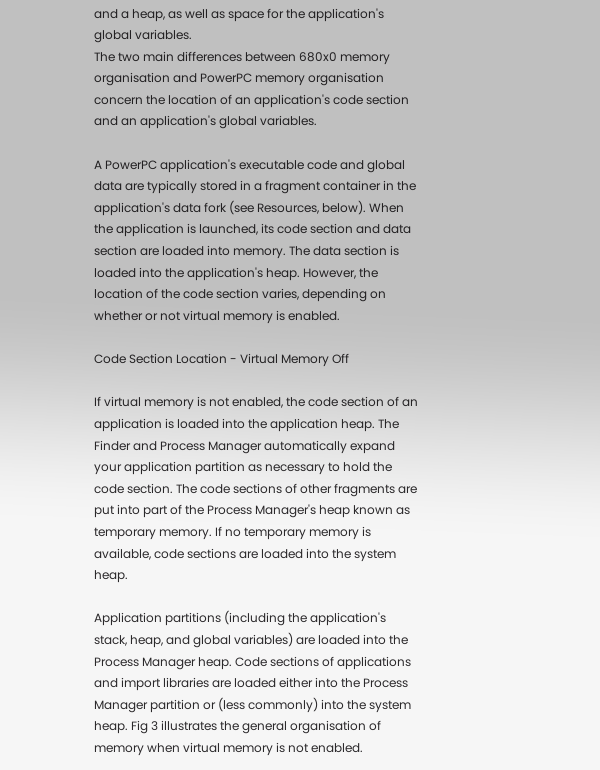and a heap, as well as space for the application's global variables.
The two main differences between 680x0 memory organisation and PowerPC memory organisation concern the location of an application's code section and an application's global variables.

A PowerPC application's executable code and global data are typically stored in a fragment container in the application's data fork (see Resources, below). When the application is launched, its code section and data section are loaded into memory. The data section is loaded into the application's heap. However, the location of the code section varies, depending on whether or not virtual memory is enabled.

Code Section Location - Virtual Memory Off

If virtual memory is not enabled, the code section of an application is loaded into the application heap. The Finder and Process Manager automatically expand your application partition as necessary to hold the code section. The code sections of other fragments are put into part of the Process Manager's heap known as temporary memory. If no temporary memory is available, code sections are loaded into the system heap.

Application partitions (including the application's stack, heap, and global variables) are loaded into the Process Manager heap. Code sections of applications and import libraries are loaded either into the Process Manager partition or (less commonly) into the system heap. Fig 3 illustrates the general organisation of memory when virtual memory is not enabled.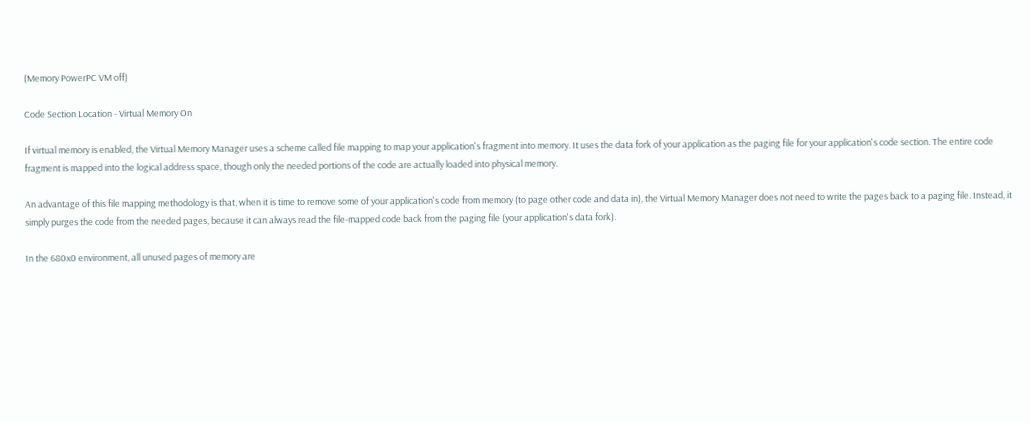(Memory PowerPC VM off)

Code Section Location - Virtual Memory On

If virtual memory is enabled, the Virtual Memory Manager uses a scheme called file mapping to map your application's fragment into memory. It uses the data fork of your application as the paging file for your application's code section. The entire code fragment is mapped into the logical address space, though only the needed portions of the code are actually loaded into physical memory.

An advantage of this file mapping methodology is that, when it is time to remove some of your application's code from memory (to page other code and data in), the Virtual Memory Manager does not need to write the pages back to a paging file. Instead, it simply purges the code from the needed pages, because it can always read the file-mapped code back from the paging file (your application's data fork).

In the 680x0 environment, all unused pages of memory are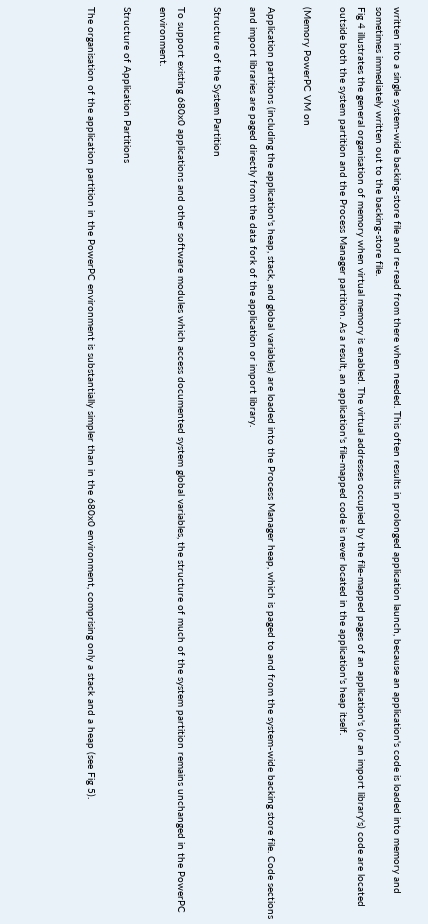written into a single system-wide backing-store file and re-read from there when needed. This often results in prolonged application launch, because an application's code is loaded into memory and sometimes immediately written out to the backing-store file.
Fig 4 illustrates the general organisation of memory when virtual memory is enabled. The virtual addresses occupied by the file-mapped pages of an application's (or an import library's) code are located outside both the system partition and the Process Manager partition. As a result, an application's file-mapped code is never located in the application's heap itself.

(Memory PowerPC VM on

Application partitions (including the application's heap, stack, and global variables) are loaded into the Process Manager heap, which is paged to and from the system-wide backing store file. Code sections and import libraries are paged directly from the data fork of the application or import library.

Structure of the System Partition

To support existing 680x0 applications and other software modules which access documented system global variables, the structure of much of the system partition remains unchanged in the PowerPC environment.

Structure of Application Partitions

The organisation of the application partition in the PowerPC environment is substantially simpler than in the 680x0 environment, comprising only a stack and a heap (see Fig 5).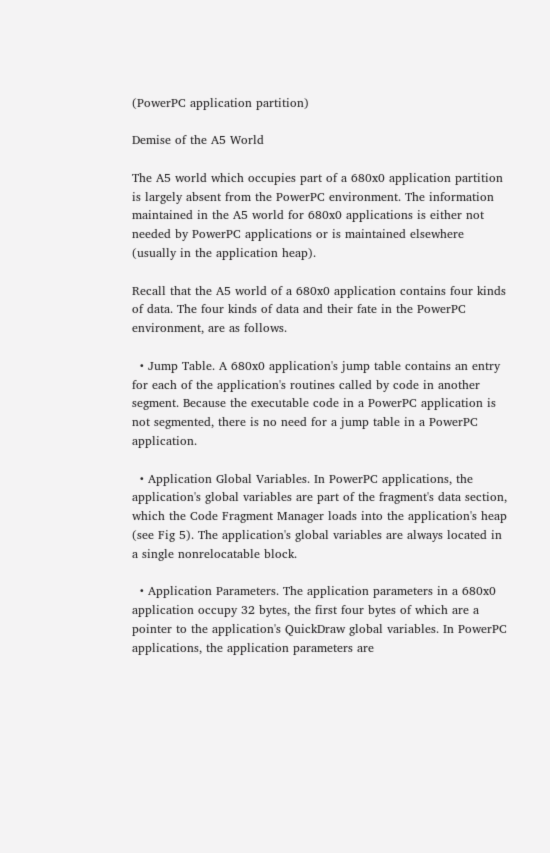(PowerPC application partition)

Demise of the A5 World

The A5 world which occupies part of a 680x0 application partition is largely absent from the PowerPC environment. The information maintained in the A5 world for 680x0 applications is either not needed by PowerPC applications or is maintained elsewhere (usually in the application heap).

Recall that the A5 world of a 680x0 application contains four kinds of data. The four kinds of data and their fate in the PowerPC environment, are as follows.

  • Jump Table. A 680x0 application's jump table contains an entry for each of the application's routines called by code in another segment. Because the executable code in a PowerPC application is not segmented, there is no need for a jump table in a PowerPC application.

  • Application Global Variables. In PowerPC applications, the application's global variables are part of the fragment's data section, which the Code Fragment Manager loads into the application's heap (see Fig 5). The application's global variables are always located in a single nonrelocatable block.

  • Application Parameters. The application parameters in a 680x0 application occupy 32 bytes, the first four bytes of which are a pointer to the application's QuickDraw global variables. In PowerPC applications, the application parameters are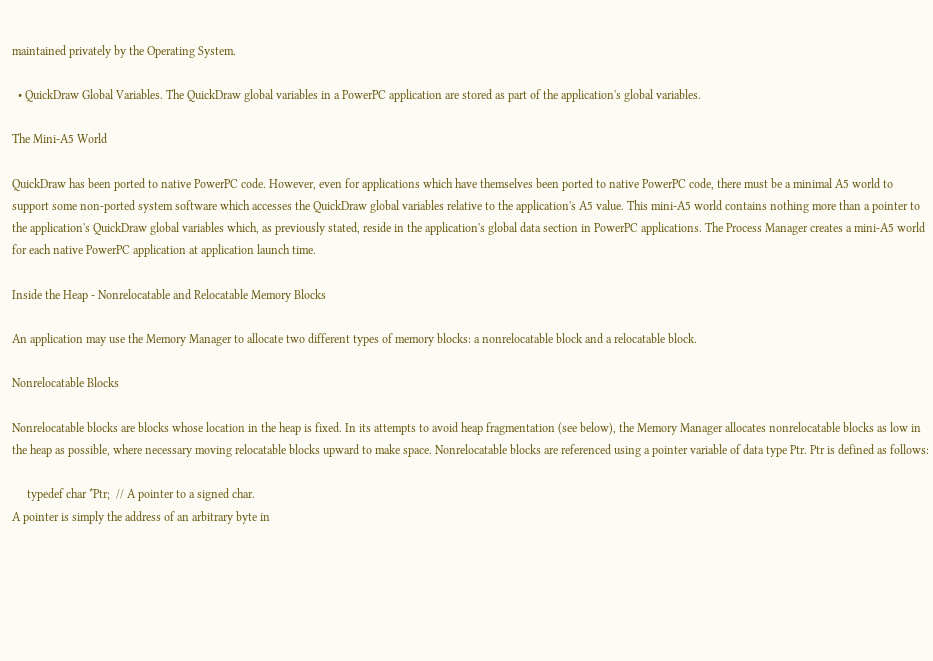maintained privately by the Operating System.

  • QuickDraw Global Variables. The QuickDraw global variables in a PowerPC application are stored as part of the application's global variables.

The Mini-A5 World

QuickDraw has been ported to native PowerPC code. However, even for applications which have themselves been ported to native PowerPC code, there must be a minimal A5 world to support some non-ported system software which accesses the QuickDraw global variables relative to the application's A5 value. This mini-A5 world contains nothing more than a pointer to the application's QuickDraw global variables which, as previously stated, reside in the application's global data section in PowerPC applications. The Process Manager creates a mini-A5 world for each native PowerPC application at application launch time.

Inside the Heap - Nonrelocatable and Relocatable Memory Blocks

An application may use the Memory Manager to allocate two different types of memory blocks: a nonrelocatable block and a relocatable block.

Nonrelocatable Blocks

Nonrelocatable blocks are blocks whose location in the heap is fixed. In its attempts to avoid heap fragmentation (see below), the Memory Manager allocates nonrelocatable blocks as low in the heap as possible, where necessary moving relocatable blocks upward to make space. Nonrelocatable blocks are referenced using a pointer variable of data type Ptr. Ptr is defined as follows:

     typedef char *Ptr;  // A pointer to a signed char.
A pointer is simply the address of an arbitrary byte in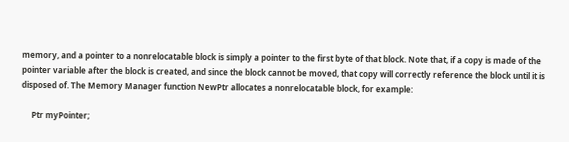memory, and a pointer to a nonrelocatable block is simply a pointer to the first byte of that block. Note that, if a copy is made of the pointer variable after the block is created, and since the block cannot be moved, that copy will correctly reference the block until it is disposed of. The Memory Manager function NewPtr allocates a nonrelocatable block, for example:

     Ptr myPointer;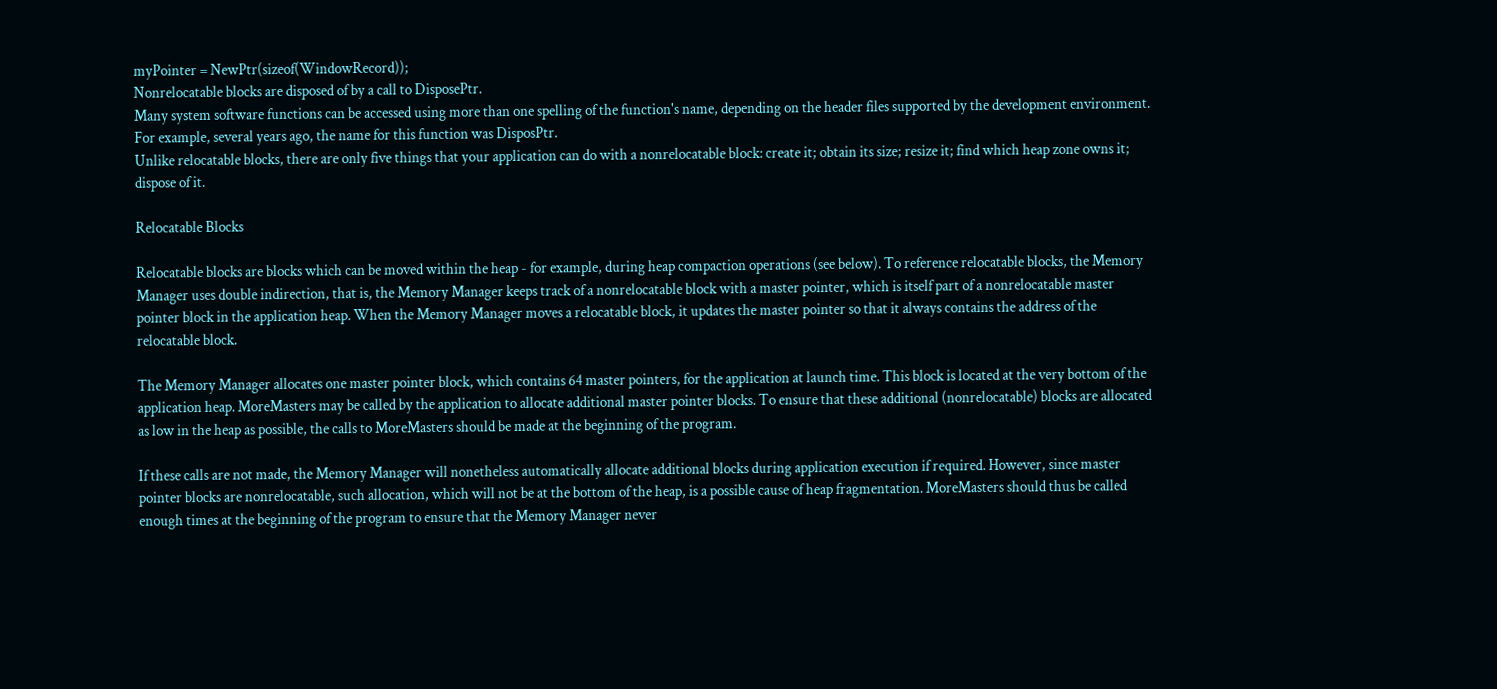myPointer = NewPtr(sizeof(WindowRecord));
Nonrelocatable blocks are disposed of by a call to DisposePtr.
Many system software functions can be accessed using more than one spelling of the function's name, depending on the header files supported by the development environment. For example, several years ago, the name for this function was DisposPtr.
Unlike relocatable blocks, there are only five things that your application can do with a nonrelocatable block: create it; obtain its size; resize it; find which heap zone owns it; dispose of it.

Relocatable Blocks

Relocatable blocks are blocks which can be moved within the heap - for example, during heap compaction operations (see below). To reference relocatable blocks, the Memory Manager uses double indirection, that is, the Memory Manager keeps track of a nonrelocatable block with a master pointer, which is itself part of a nonrelocatable master pointer block in the application heap. When the Memory Manager moves a relocatable block, it updates the master pointer so that it always contains the address of the relocatable block.

The Memory Manager allocates one master pointer block, which contains 64 master pointers, for the application at launch time. This block is located at the very bottom of the application heap. MoreMasters may be called by the application to allocate additional master pointer blocks. To ensure that these additional (nonrelocatable) blocks are allocated as low in the heap as possible, the calls to MoreMasters should be made at the beginning of the program.

If these calls are not made, the Memory Manager will nonetheless automatically allocate additional blocks during application execution if required. However, since master pointer blocks are nonrelocatable, such allocation, which will not be at the bottom of the heap, is a possible cause of heap fragmentation. MoreMasters should thus be called enough times at the beginning of the program to ensure that the Memory Manager never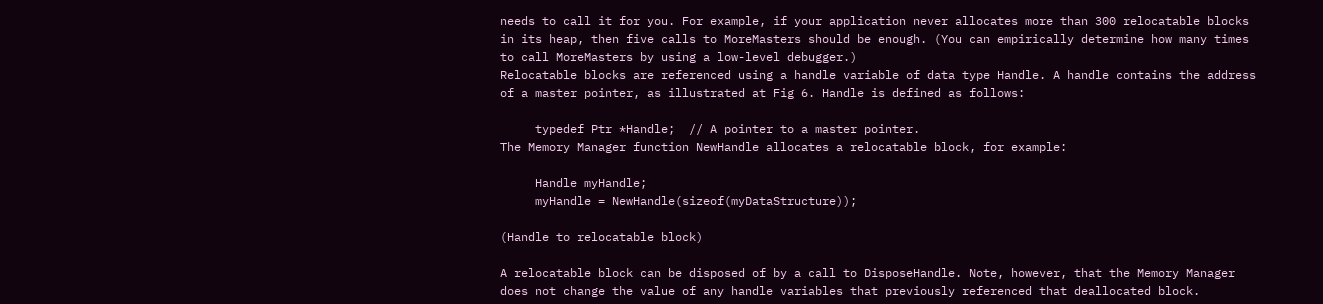needs to call it for you. For example, if your application never allocates more than 300 relocatable blocks in its heap, then five calls to MoreMasters should be enough. (You can empirically determine how many times to call MoreMasters by using a low-level debugger.)
Relocatable blocks are referenced using a handle variable of data type Handle. A handle contains the address of a master pointer, as illustrated at Fig 6. Handle is defined as follows:

     typedef Ptr *Handle;  // A pointer to a master pointer.
The Memory Manager function NewHandle allocates a relocatable block, for example:

     Handle myHandle;
     myHandle = NewHandle(sizeof(myDataStructure));

(Handle to relocatable block)

A relocatable block can be disposed of by a call to DisposeHandle. Note, however, that the Memory Manager does not change the value of any handle variables that previously referenced that deallocated block.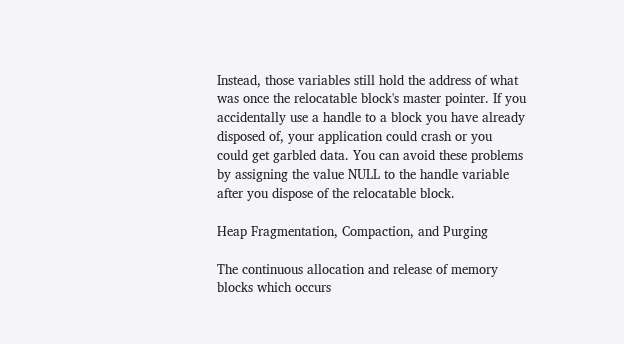Instead, those variables still hold the address of what was once the relocatable block's master pointer. If you accidentally use a handle to a block you have already disposed of, your application could crash or you could get garbled data. You can avoid these problems by assigning the value NULL to the handle variable after you dispose of the relocatable block.

Heap Fragmentation, Compaction, and Purging

The continuous allocation and release of memory blocks which occurs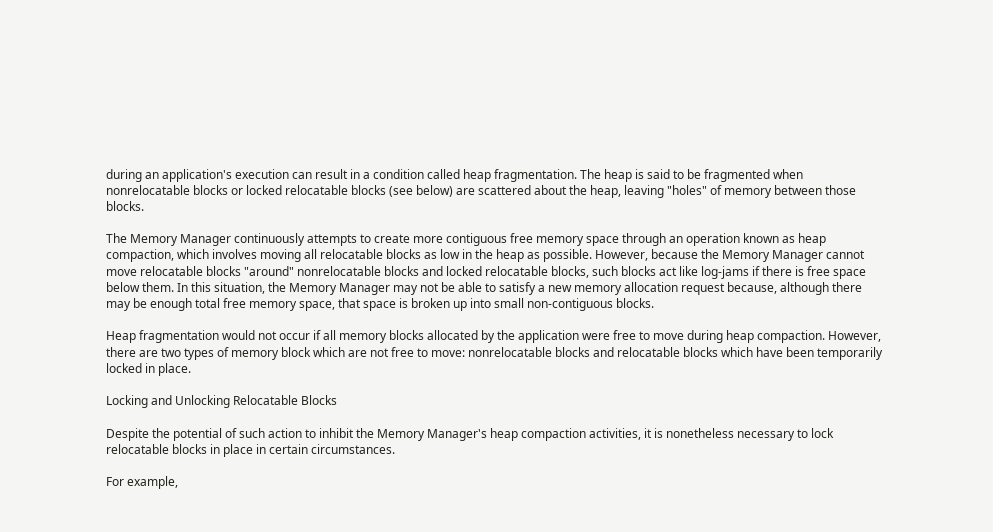during an application's execution can result in a condition called heap fragmentation. The heap is said to be fragmented when nonrelocatable blocks or locked relocatable blocks (see below) are scattered about the heap, leaving "holes" of memory between those blocks.

The Memory Manager continuously attempts to create more contiguous free memory space through an operation known as heap compaction, which involves moving all relocatable blocks as low in the heap as possible. However, because the Memory Manager cannot move relocatable blocks "around" nonrelocatable blocks and locked relocatable blocks, such blocks act like log-jams if there is free space below them. In this situation, the Memory Manager may not be able to satisfy a new memory allocation request because, although there may be enough total free memory space, that space is broken up into small non-contiguous blocks.

Heap fragmentation would not occur if all memory blocks allocated by the application were free to move during heap compaction. However, there are two types of memory block which are not free to move: nonrelocatable blocks and relocatable blocks which have been temporarily locked in place.

Locking and Unlocking Relocatable Blocks

Despite the potential of such action to inhibit the Memory Manager's heap compaction activities, it is nonetheless necessary to lock relocatable blocks in place in certain circumstances.

For example,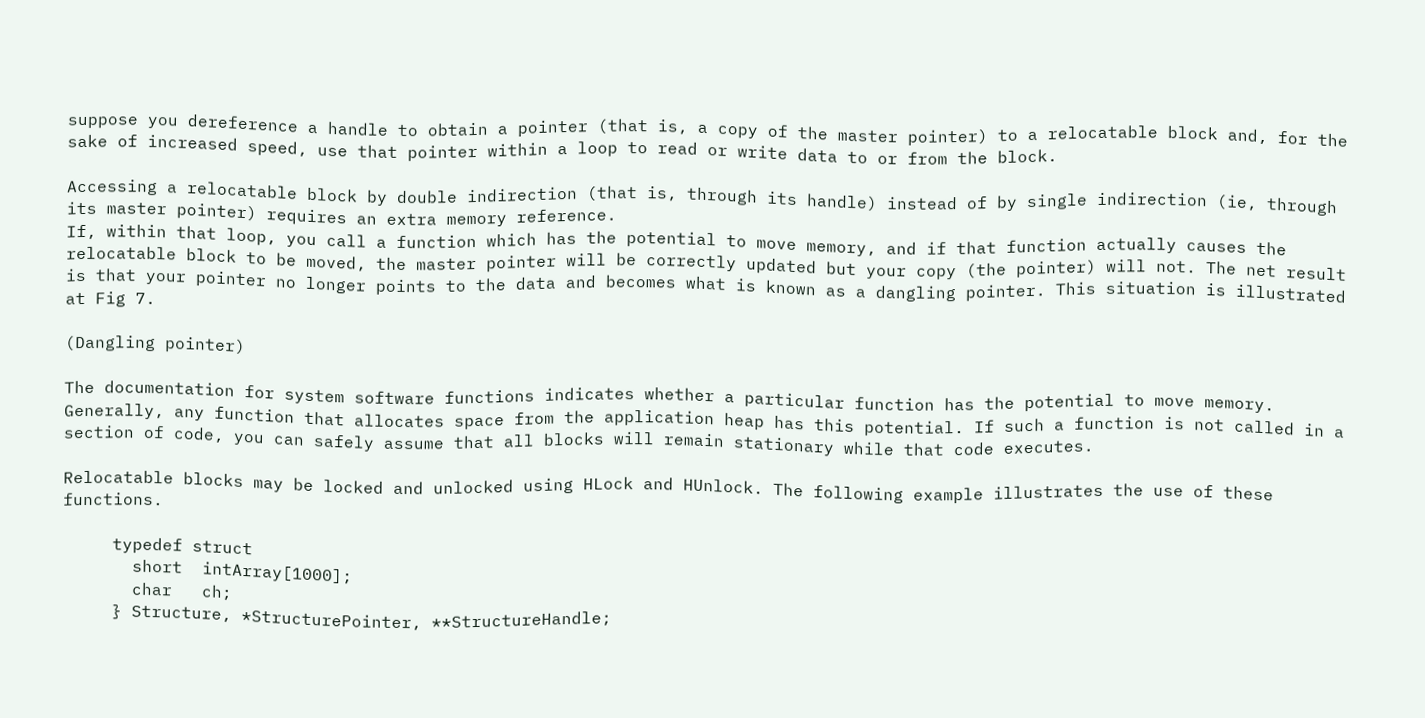suppose you dereference a handle to obtain a pointer (that is, a copy of the master pointer) to a relocatable block and, for the sake of increased speed, use that pointer within a loop to read or write data to or from the block.

Accessing a relocatable block by double indirection (that is, through its handle) instead of by single indirection (ie, through its master pointer) requires an extra memory reference.
If, within that loop, you call a function which has the potential to move memory, and if that function actually causes the relocatable block to be moved, the master pointer will be correctly updated but your copy (the pointer) will not. The net result is that your pointer no longer points to the data and becomes what is known as a dangling pointer. This situation is illustrated at Fig 7.

(Dangling pointer)

The documentation for system software functions indicates whether a particular function has the potential to move memory. Generally, any function that allocates space from the application heap has this potential. If such a function is not called in a section of code, you can safely assume that all blocks will remain stationary while that code executes.

Relocatable blocks may be locked and unlocked using HLock and HUnlock. The following example illustrates the use of these functions.

     typedef struct
       short  intArray[1000];
       char   ch;
     } Structure, *StructurePointer, **StructureHandle;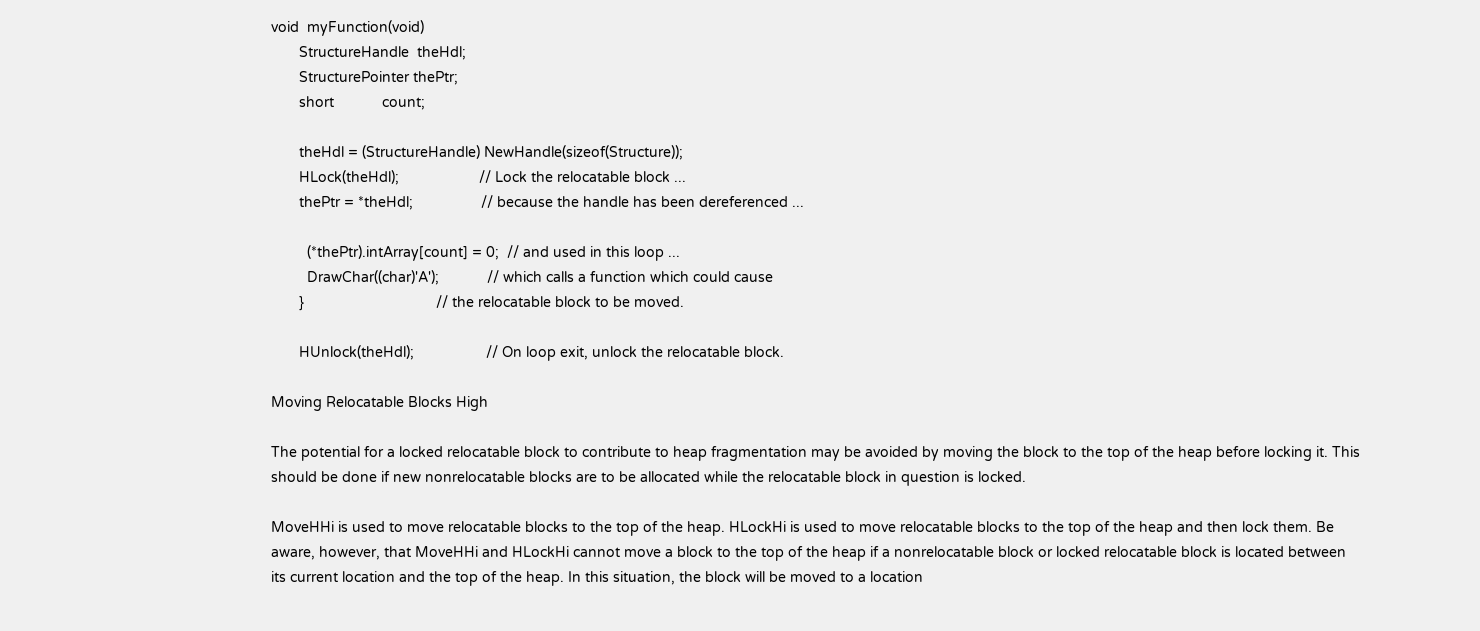void  myFunction(void)
       StructureHandle  theHdl;
       StructurePointer thePtr;
       short            count;

       theHdl = (StructureHandle) NewHandle(sizeof(Structure));
       HLock(theHdl);                    // Lock the relocatable block ...
       thePtr = *theHdl;                 // because the handle has been dereferenced ...

         (*thePtr).intArray[count] = 0;  // and used in this loop ...
         DrawChar((char)'A');            // which calls a function which could cause
       }                                 // the relocatable block to be moved.

       HUnlock(theHdl);                  // On loop exit, unlock the relocatable block.

Moving Relocatable Blocks High

The potential for a locked relocatable block to contribute to heap fragmentation may be avoided by moving the block to the top of the heap before locking it. This should be done if new nonrelocatable blocks are to be allocated while the relocatable block in question is locked.

MoveHHi is used to move relocatable blocks to the top of the heap. HLockHi is used to move relocatable blocks to the top of the heap and then lock them. Be aware, however, that MoveHHi and HLockHi cannot move a block to the top of the heap if a nonrelocatable block or locked relocatable block is located between its current location and the top of the heap. In this situation, the block will be moved to a location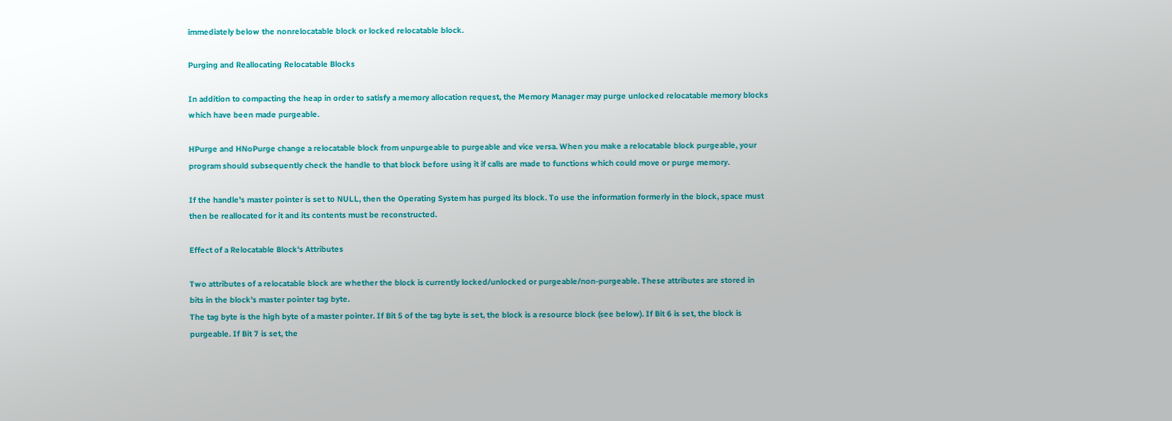immediately below the nonrelocatable block or locked relocatable block.

Purging and Reallocating Relocatable Blocks

In addition to compacting the heap in order to satisfy a memory allocation request, the Memory Manager may purge unlocked relocatable memory blocks which have been made purgeable.

HPurge and HNoPurge change a relocatable block from unpurgeable to purgeable and vice versa. When you make a relocatable block purgeable, your program should subsequently check the handle to that block before using it if calls are made to functions which could move or purge memory.

If the handle's master pointer is set to NULL, then the Operating System has purged its block. To use the information formerly in the block, space must then be reallocated for it and its contents must be reconstructed.

Effect of a Relocatable Block's Attributes

Two attributes of a relocatable block are whether the block is currently locked/unlocked or purgeable/non-purgeable. These attributes are stored in bits in the block's master pointer tag byte.
The tag byte is the high byte of a master pointer. If Bit 5 of the tag byte is set, the block is a resource block (see below). If Bit 6 is set, the block is purgeable. If Bit 7 is set, the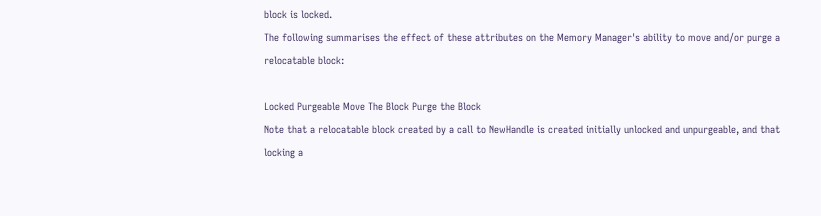block is locked.
The following summarises the effect of these attributes on the Memory Manager's ability to move and/or purge a relocatable block:

Locked Purgeable Move The Block Purge the Block
Note that a relocatable block created by a call to NewHandle is created initially unlocked and unpurgeable, and that locking a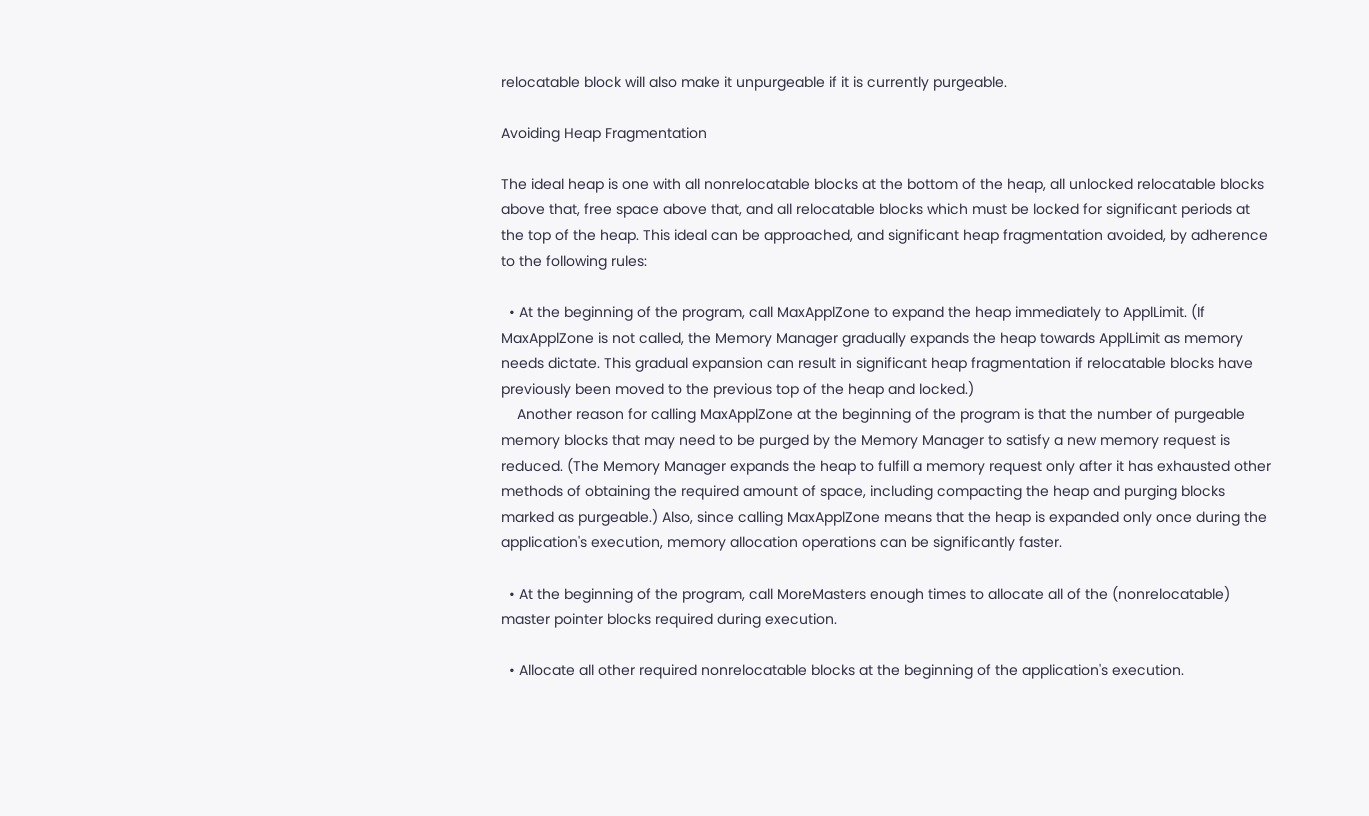relocatable block will also make it unpurgeable if it is currently purgeable.

Avoiding Heap Fragmentation

The ideal heap is one with all nonrelocatable blocks at the bottom of the heap, all unlocked relocatable blocks above that, free space above that, and all relocatable blocks which must be locked for significant periods at the top of the heap. This ideal can be approached, and significant heap fragmentation avoided, by adherence to the following rules:

  • At the beginning of the program, call MaxApplZone to expand the heap immediately to ApplLimit. (If MaxApplZone is not called, the Memory Manager gradually expands the heap towards ApplLimit as memory needs dictate. This gradual expansion can result in significant heap fragmentation if relocatable blocks have previously been moved to the previous top of the heap and locked.)
    Another reason for calling MaxApplZone at the beginning of the program is that the number of purgeable memory blocks that may need to be purged by the Memory Manager to satisfy a new memory request is reduced. (The Memory Manager expands the heap to fulfill a memory request only after it has exhausted other methods of obtaining the required amount of space, including compacting the heap and purging blocks marked as purgeable.) Also, since calling MaxApplZone means that the heap is expanded only once during the application's execution, memory allocation operations can be significantly faster.

  • At the beginning of the program, call MoreMasters enough times to allocate all of the (nonrelocatable) master pointer blocks required during execution.

  • Allocate all other required nonrelocatable blocks at the beginning of the application's execution.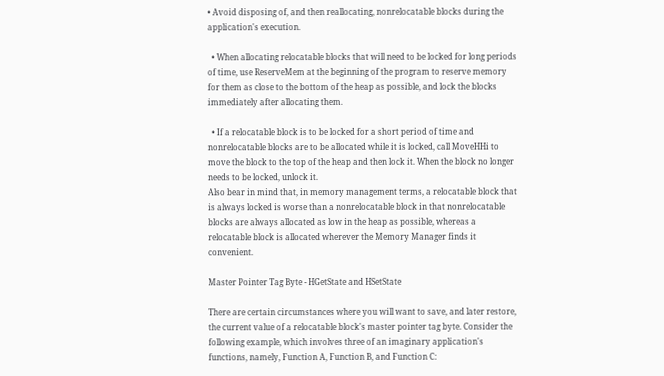• Avoid disposing of, and then reallocating, nonrelocatable blocks during the application's execution.

  • When allocating relocatable blocks that will need to be locked for long periods of time, use ReserveMem at the beginning of the program to reserve memory for them as close to the bottom of the heap as possible, and lock the blocks immediately after allocating them.

  • If a relocatable block is to be locked for a short period of time and nonrelocatable blocks are to be allocated while it is locked, call MoveHHi to move the block to the top of the heap and then lock it. When the block no longer needs to be locked, unlock it.
Also bear in mind that, in memory management terms, a relocatable block that is always locked is worse than a nonrelocatable block in that nonrelocatable blocks are always allocated as low in the heap as possible, whereas a relocatable block is allocated wherever the Memory Manager finds it convenient.

Master Pointer Tag Byte - HGetState and HSetState

There are certain circumstances where you will want to save, and later restore, the current value of a relocatable block's master pointer tag byte. Consider the following example, which involves three of an imaginary application's functions, namely, Function A, Function B, and Function C: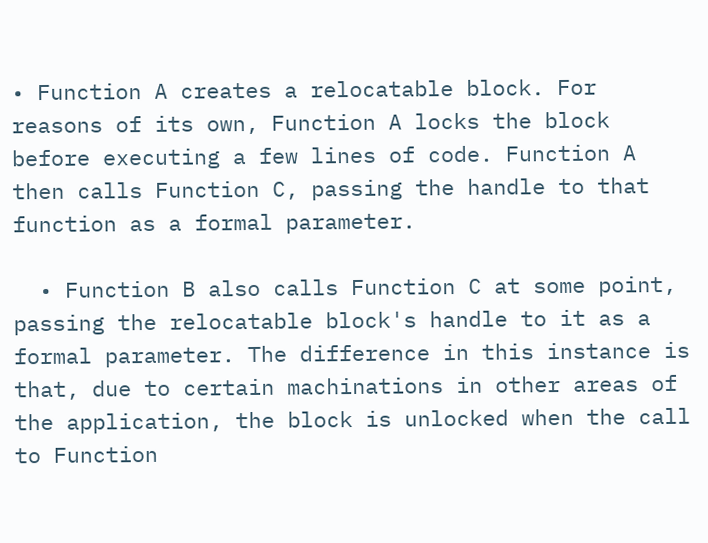• Function A creates a relocatable block. For reasons of its own, Function A locks the block before executing a few lines of code. Function A then calls Function C, passing the handle to that function as a formal parameter.

  • Function B also calls Function C at some point, passing the relocatable block's handle to it as a formal parameter. The difference in this instance is that, due to certain machinations in other areas of the application, the block is unlocked when the call to Function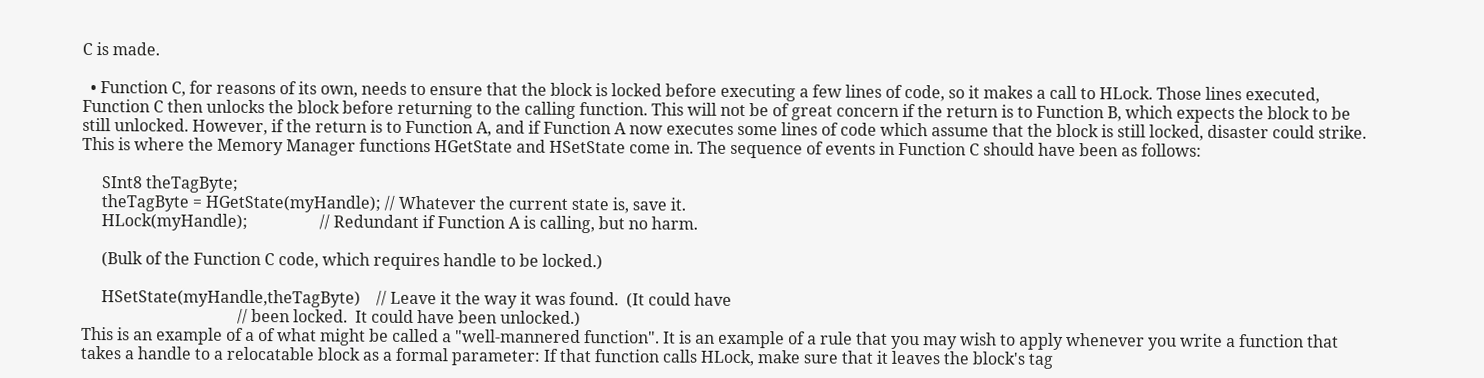C is made.

  • Function C, for reasons of its own, needs to ensure that the block is locked before executing a few lines of code, so it makes a call to HLock. Those lines executed, Function C then unlocks the block before returning to the calling function. This will not be of great concern if the return is to Function B, which expects the block to be still unlocked. However, if the return is to Function A, and if Function A now executes some lines of code which assume that the block is still locked, disaster could strike.
This is where the Memory Manager functions HGetState and HSetState come in. The sequence of events in Function C should have been as follows:

     SInt8 theTagByte;
     theTagByte = HGetState(myHandle); // Whatever the current state is, save it.
     HLock(myHandle);                  // Redundant if Function A is calling, but no harm.

     (Bulk of the Function C code, which requires handle to be locked.)

     HSetState(myHandle,theTagByte)    // Leave it the way it was found.  (It could have
                                       // been locked.  It could have been unlocked.)
This is an example of a of what might be called a "well-mannered function". It is an example of a rule that you may wish to apply whenever you write a function that takes a handle to a relocatable block as a formal parameter: If that function calls HLock, make sure that it leaves the block's tag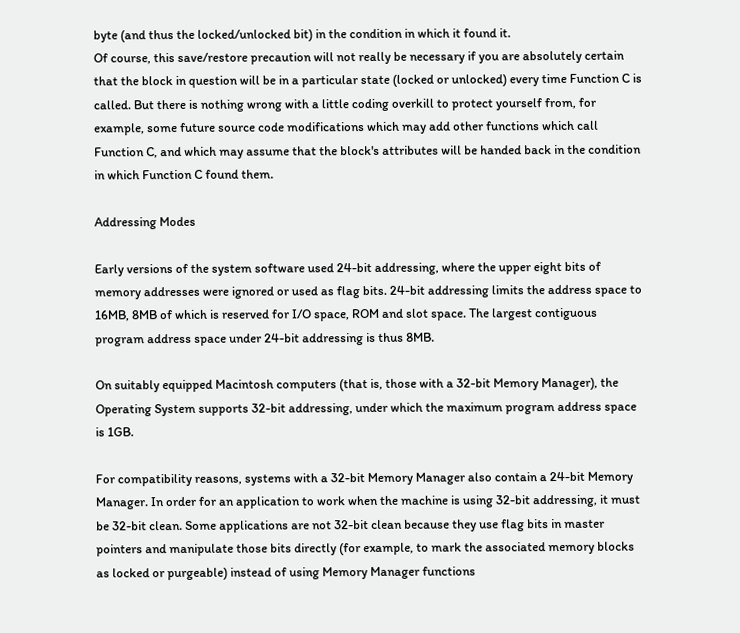byte (and thus the locked/unlocked bit) in the condition in which it found it.
Of course, this save/restore precaution will not really be necessary if you are absolutely certain that the block in question will be in a particular state (locked or unlocked) every time Function C is called. But there is nothing wrong with a little coding overkill to protect yourself from, for example, some future source code modifications which may add other functions which call Function C, and which may assume that the block's attributes will be handed back in the condition in which Function C found them.

Addressing Modes

Early versions of the system software used 24-bit addressing, where the upper eight bits of memory addresses were ignored or used as flag bits. 24-bit addressing limits the address space to 16MB, 8MB of which is reserved for I/O space, ROM and slot space. The largest contiguous program address space under 24-bit addressing is thus 8MB.

On suitably equipped Macintosh computers (that is, those with a 32-bit Memory Manager), the Operating System supports 32-bit addressing, under which the maximum program address space is 1GB.

For compatibility reasons, systems with a 32-bit Memory Manager also contain a 24-bit Memory Manager. In order for an application to work when the machine is using 32-bit addressing, it must be 32-bit clean. Some applications are not 32-bit clean because they use flag bits in master pointers and manipulate those bits directly (for example, to mark the associated memory blocks as locked or purgeable) instead of using Memory Manager functions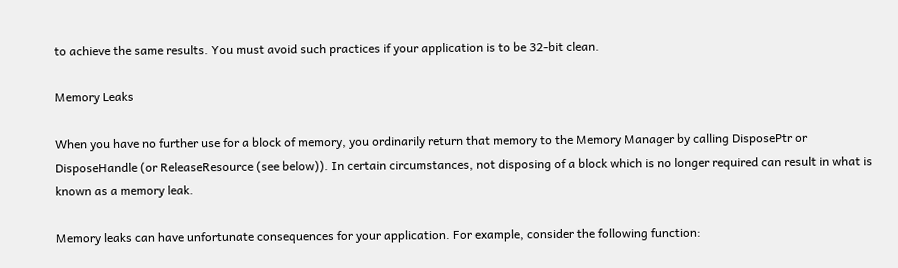to achieve the same results. You must avoid such practices if your application is to be 32-bit clean.

Memory Leaks

When you have no further use for a block of memory, you ordinarily return that memory to the Memory Manager by calling DisposePtr or DisposeHandle (or ReleaseResource (see below)). In certain circumstances, not disposing of a block which is no longer required can result in what is known as a memory leak.

Memory leaks can have unfortunate consequences for your application. For example, consider the following function: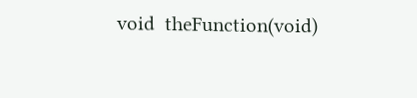void  theFunction(void)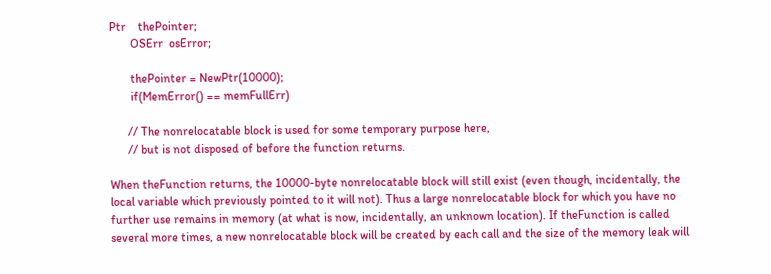Ptr    thePointer;
       OSErr  osError;

       thePointer = NewPtr(10000);
       if(MemError() == memFullErr)

      // The nonrelocatable block is used for some temporary purpose here,
      // but is not disposed of before the function returns.

When theFunction returns, the 10000-byte nonrelocatable block will still exist (even though, incidentally, the local variable which previously pointed to it will not). Thus a large nonrelocatable block for which you have no further use remains in memory (at what is now, incidentally, an unknown location). If theFunction is called several more times, a new nonrelocatable block will be created by each call and the size of the memory leak will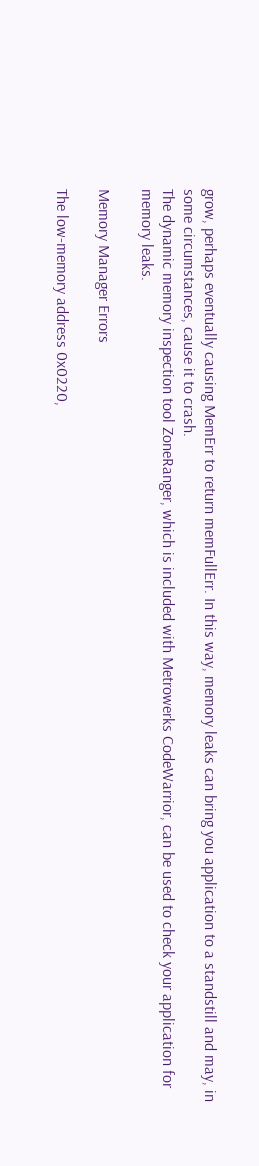grow, perhaps eventually causing MemErr to return memFullErr. In this way, memory leaks can bring you application to a standstill and may, in some circumstances, cause it to crash.
The dynamic memory inspection tool ZoneRanger, which is included with Metrowerks CodeWarrior, can be used to check your application for memory leaks.

Memory Manager Errors

The low-memory address 0x0220,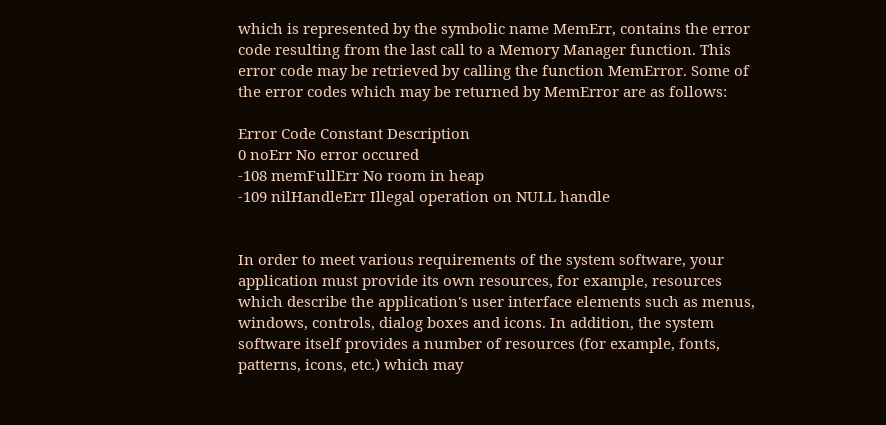which is represented by the symbolic name MemErr, contains the error code resulting from the last call to a Memory Manager function. This error code may be retrieved by calling the function MemError. Some of the error codes which may be returned by MemError are as follows:

Error Code Constant Description
0 noErr No error occured
-108 memFullErr No room in heap
-109 nilHandleErr Illegal operation on NULL handle


In order to meet various requirements of the system software, your application must provide its own resources, for example, resources which describe the application's user interface elements such as menus, windows, controls, dialog boxes and icons. In addition, the system software itself provides a number of resources (for example, fonts, patterns, icons, etc.) which may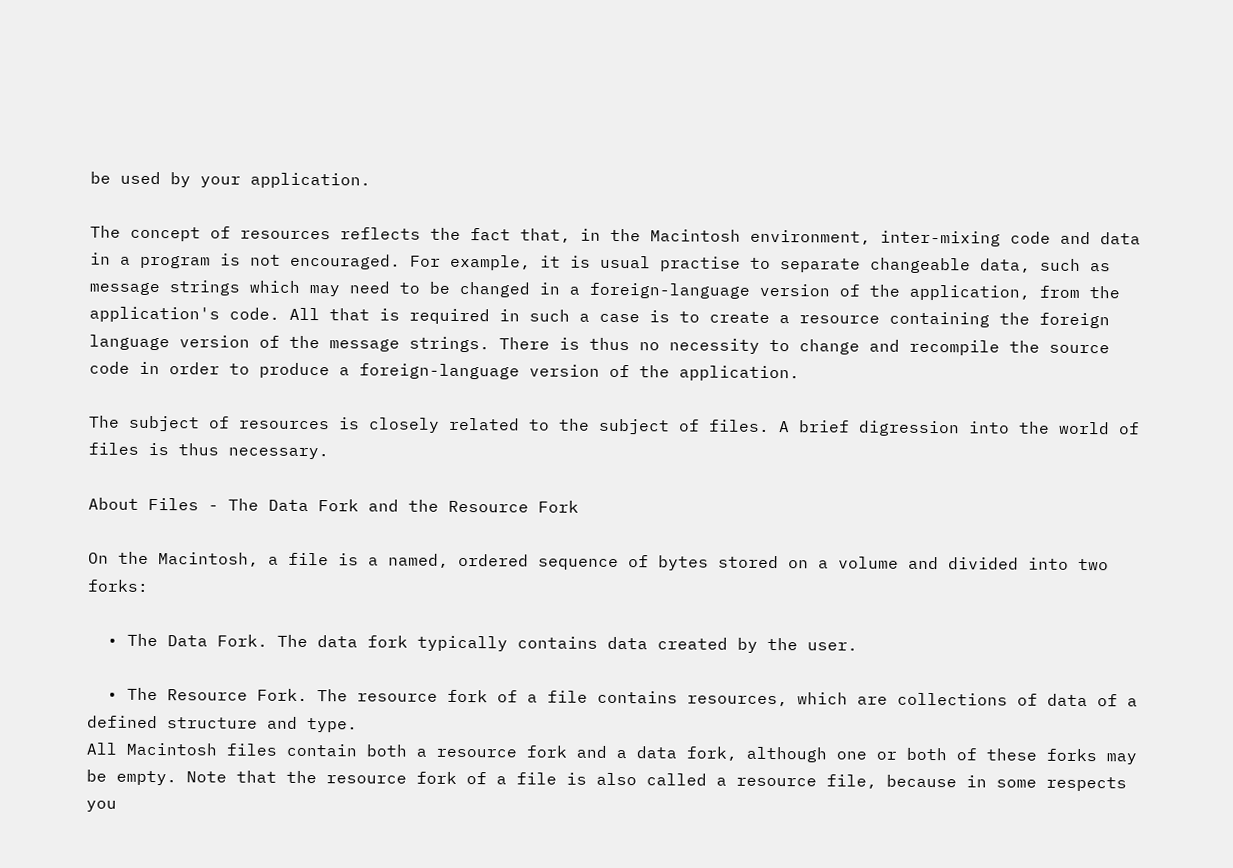be used by your application.

The concept of resources reflects the fact that, in the Macintosh environment, inter-mixing code and data in a program is not encouraged. For example, it is usual practise to separate changeable data, such as message strings which may need to be changed in a foreign-language version of the application, from the application's code. All that is required in such a case is to create a resource containing the foreign language version of the message strings. There is thus no necessity to change and recompile the source code in order to produce a foreign-language version of the application.

The subject of resources is closely related to the subject of files. A brief digression into the world of files is thus necessary.

About Files - The Data Fork and the Resource Fork

On the Macintosh, a file is a named, ordered sequence of bytes stored on a volume and divided into two forks:

  • The Data Fork. The data fork typically contains data created by the user.

  • The Resource Fork. The resource fork of a file contains resources, which are collections of data of a defined structure and type.
All Macintosh files contain both a resource fork and a data fork, although one or both of these forks may be empty. Note that the resource fork of a file is also called a resource file, because in some respects you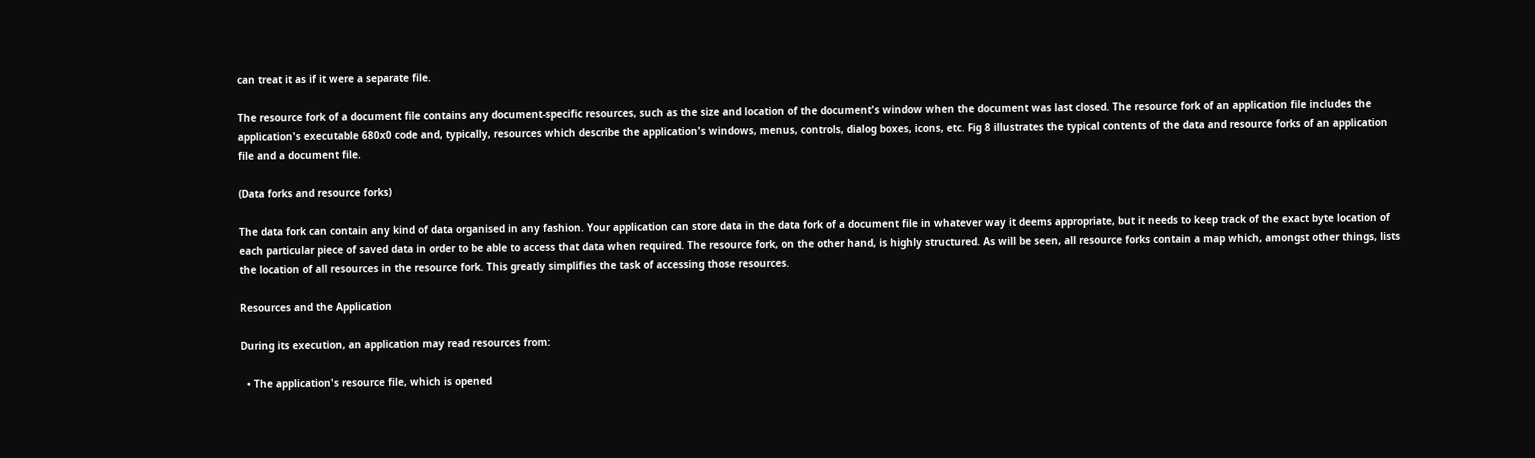can treat it as if it were a separate file.

The resource fork of a document file contains any document-specific resources, such as the size and location of the document's window when the document was last closed. The resource fork of an application file includes the application's executable 680x0 code and, typically, resources which describe the application's windows, menus, controls, dialog boxes, icons, etc. Fig 8 illustrates the typical contents of the data and resource forks of an application file and a document file.

(Data forks and resource forks)

The data fork can contain any kind of data organised in any fashion. Your application can store data in the data fork of a document file in whatever way it deems appropriate, but it needs to keep track of the exact byte location of each particular piece of saved data in order to be able to access that data when required. The resource fork, on the other hand, is highly structured. As will be seen, all resource forks contain a map which, amongst other things, lists the location of all resources in the resource fork. This greatly simplifies the task of accessing those resources.

Resources and the Application

During its execution, an application may read resources from:

  • The application's resource file, which is opened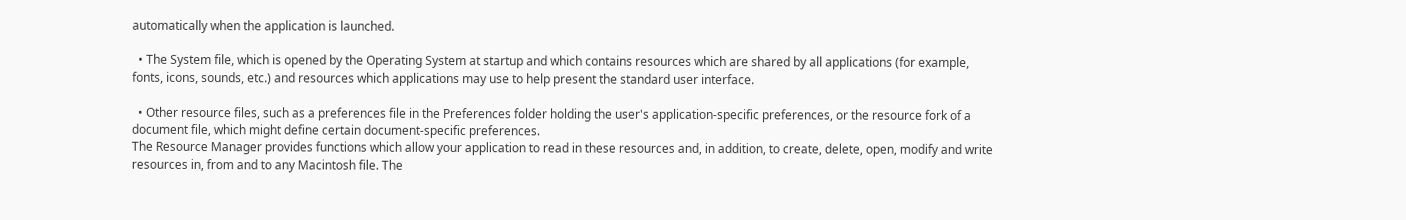automatically when the application is launched.

  • The System file, which is opened by the Operating System at startup and which contains resources which are shared by all applications (for example, fonts, icons, sounds, etc.) and resources which applications may use to help present the standard user interface.

  • Other resource files, such as a preferences file in the Preferences folder holding the user's application-specific preferences, or the resource fork of a document file, which might define certain document-specific preferences.
The Resource Manager provides functions which allow your application to read in these resources and, in addition, to create, delete, open, modify and write resources in, from and to any Macintosh file. The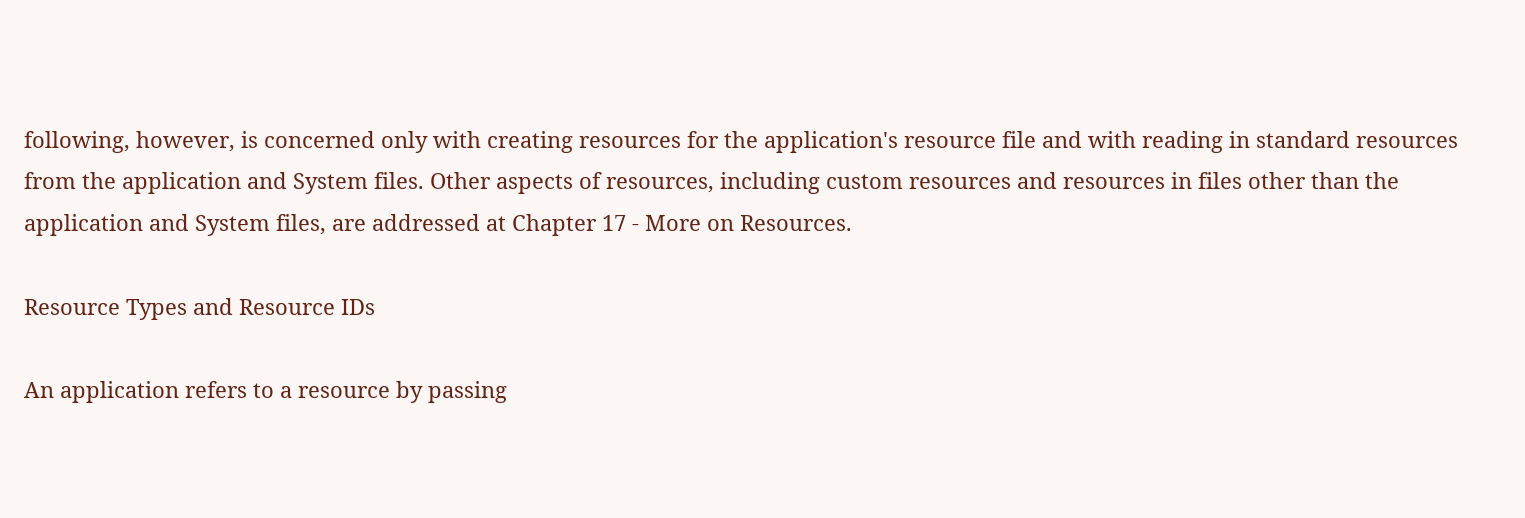following, however, is concerned only with creating resources for the application's resource file and with reading in standard resources from the application and System files. Other aspects of resources, including custom resources and resources in files other than the application and System files, are addressed at Chapter 17 - More on Resources.

Resource Types and Resource IDs

An application refers to a resource by passing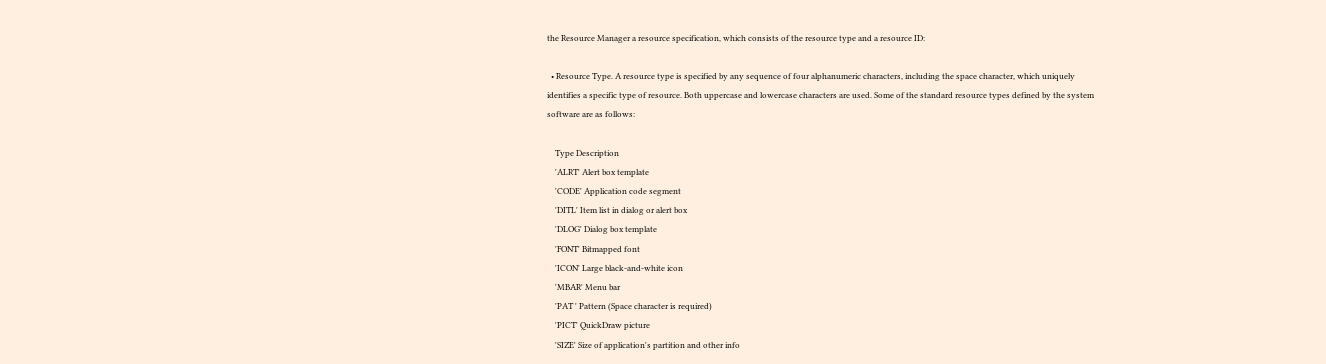the Resource Manager a resource specification, which consists of the resource type and a resource ID:

  • Resource Type. A resource type is specified by any sequence of four alphanumeric characters, including the space character, which uniquely identifies a specific type of resource. Both uppercase and lowercase characters are used. Some of the standard resource types defined by the system software are as follows:

    Type Description
    'ALRT' Alert box template
    'CODE' Application code segment
    'DITL' Item list in dialog or alert box
    'DLOG' Dialog box template
    'FONT' Bitmapped font
    'ICON' Large black-and-white icon
    'MBAR' Menu bar
    'PAT ' Pattern (Space character is required)
    'PICT' QuickDraw picture
    'SIZE' Size of application's partition and other info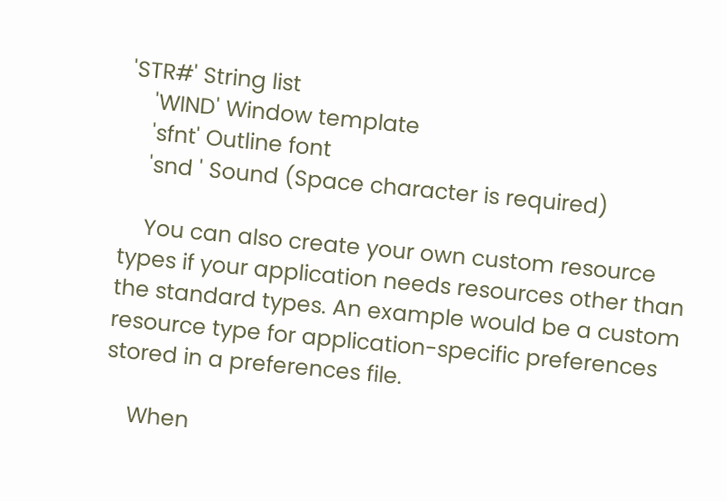'STR#' String list
    'WIND' Window template
    'sfnt' Outline font
    'snd ' Sound (Space character is required)

    You can also create your own custom resource types if your application needs resources other than the standard types. An example would be a custom resource type for application-specific preferences stored in a preferences file.

    When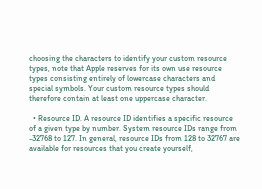choosing the characters to identify your custom resource types, note that Apple reserves for its own use resource types consisting entirely of lowercase characters and special symbols. Your custom resource types should therefore contain at least one uppercase character.

  • Resource ID. A resource ID identifies a specific resource of a given type by number. System resource IDs range from -32768 to 127. In general, resource IDs from 128 to 32767 are available for resources that you create yourself,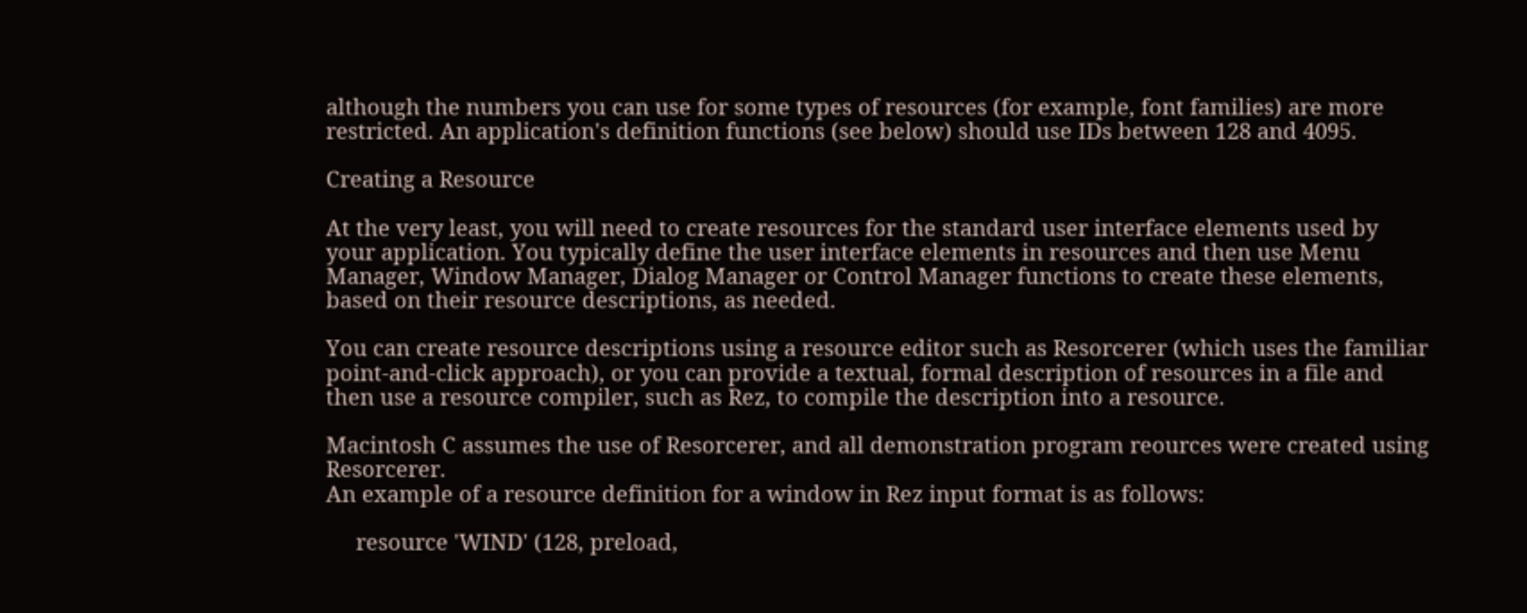although the numbers you can use for some types of resources (for example, font families) are more restricted. An application's definition functions (see below) should use IDs between 128 and 4095.

Creating a Resource

At the very least, you will need to create resources for the standard user interface elements used by your application. You typically define the user interface elements in resources and then use Menu Manager, Window Manager, Dialog Manager or Control Manager functions to create these elements, based on their resource descriptions, as needed.

You can create resource descriptions using a resource editor such as Resorcerer (which uses the familiar point-and-click approach), or you can provide a textual, formal description of resources in a file and then use a resource compiler, such as Rez, to compile the description into a resource.

Macintosh C assumes the use of Resorcerer, and all demonstration program reources were created using Resorcerer.
An example of a resource definition for a window in Rez input format is as follows:

     resource 'WIND' (128, preload,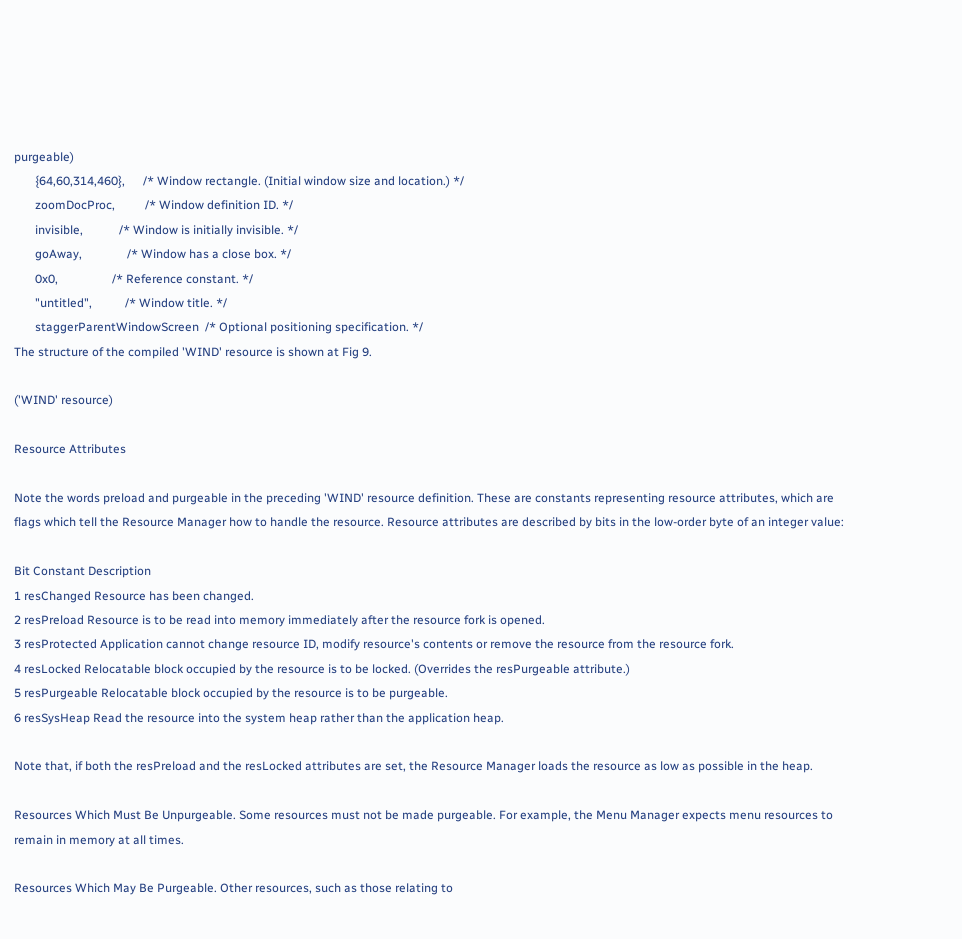purgeable)
       {64,60,314,460},      /* Window rectangle. (Initial window size and location.) */
       zoomDocProc,          /* Window definition ID. */
       invisible,            /* Window is initially invisible. */
       goAway,               /* Window has a close box. */
       0x0,                  /* Reference constant. */
       "untitled",           /* Window title. */
       staggerParentWindowScreen  /* Optional positioning specification. */
The structure of the compiled 'WIND' resource is shown at Fig 9.

('WIND' resource)

Resource Attributes

Note the words preload and purgeable in the preceding 'WIND' resource definition. These are constants representing resource attributes, which are flags which tell the Resource Manager how to handle the resource. Resource attributes are described by bits in the low-order byte of an integer value:

Bit Constant Description
1 resChanged Resource has been changed.
2 resPreload Resource is to be read into memory immediately after the resource fork is opened.
3 resProtected Application cannot change resource ID, modify resource's contents or remove the resource from the resource fork.
4 resLocked Relocatable block occupied by the resource is to be locked. (Overrides the resPurgeable attribute.)
5 resPurgeable Relocatable block occupied by the resource is to be purgeable.
6 resSysHeap Read the resource into the system heap rather than the application heap.

Note that, if both the resPreload and the resLocked attributes are set, the Resource Manager loads the resource as low as possible in the heap.

Resources Which Must Be Unpurgeable. Some resources must not be made purgeable. For example, the Menu Manager expects menu resources to remain in memory at all times.

Resources Which May Be Purgeable. Other resources, such as those relating to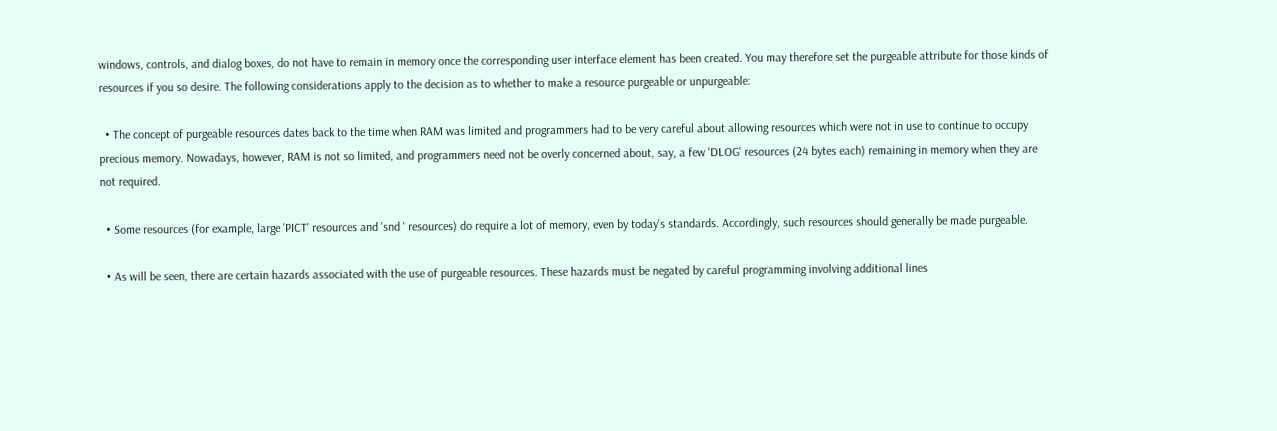windows, controls, and dialog boxes, do not have to remain in memory once the corresponding user interface element has been created. You may therefore set the purgeable attribute for those kinds of resources if you so desire. The following considerations apply to the decision as to whether to make a resource purgeable or unpurgeable:

  • The concept of purgeable resources dates back to the time when RAM was limited and programmers had to be very careful about allowing resources which were not in use to continue to occupy precious memory. Nowadays, however, RAM is not so limited, and programmers need not be overly concerned about, say, a few 'DLOG' resources (24 bytes each) remaining in memory when they are not required.

  • Some resources (for example, large 'PICT' resources and 'snd ' resources) do require a lot of memory, even by today's standards. Accordingly, such resources should generally be made purgeable.

  • As will be seen, there are certain hazards associated with the use of purgeable resources. These hazards must be negated by careful programming involving additional lines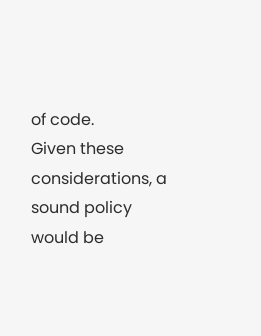of code.
Given these considerations, a sound policy would be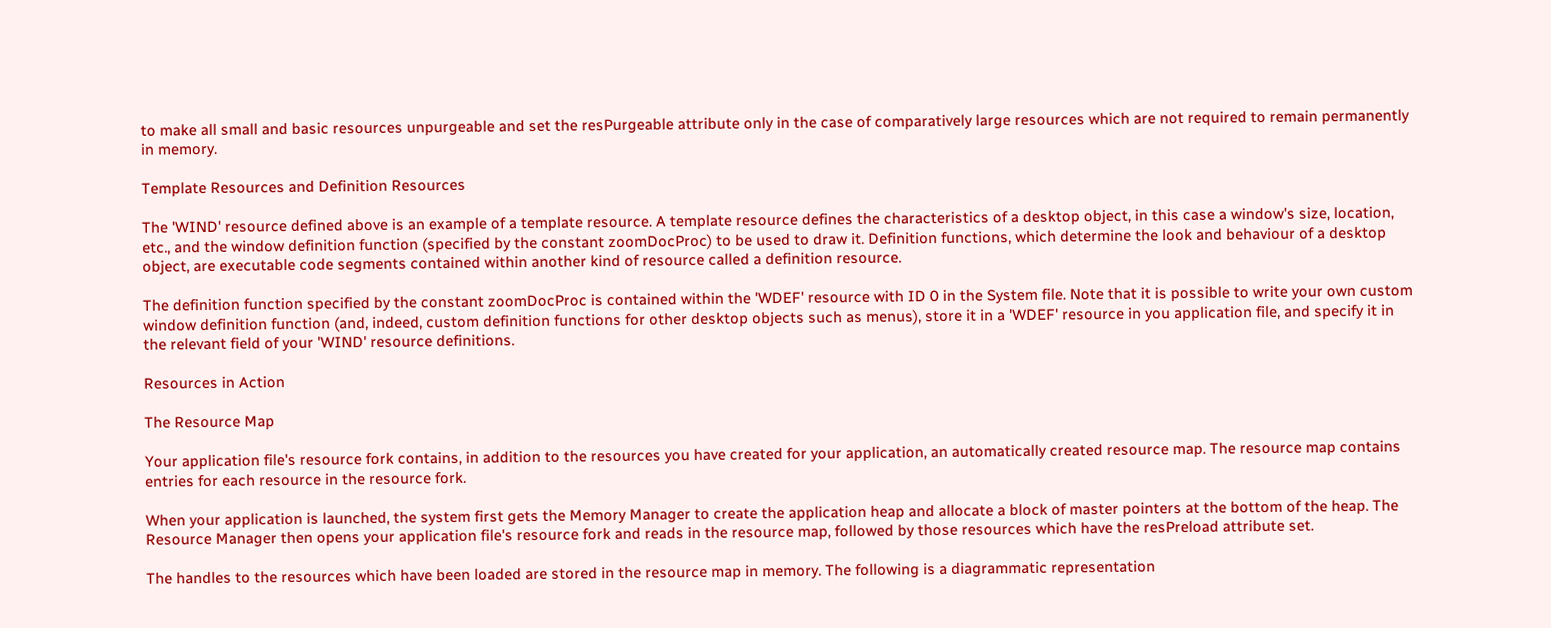to make all small and basic resources unpurgeable and set the resPurgeable attribute only in the case of comparatively large resources which are not required to remain permanently in memory.

Template Resources and Definition Resources

The 'WIND' resource defined above is an example of a template resource. A template resource defines the characteristics of a desktop object, in this case a window's size, location, etc., and the window definition function (specified by the constant zoomDocProc) to be used to draw it. Definition functions, which determine the look and behaviour of a desktop object, are executable code segments contained within another kind of resource called a definition resource.

The definition function specified by the constant zoomDocProc is contained within the 'WDEF' resource with ID 0 in the System file. Note that it is possible to write your own custom window definition function (and, indeed, custom definition functions for other desktop objects such as menus), store it in a 'WDEF' resource in you application file, and specify it in the relevant field of your 'WIND' resource definitions.

Resources in Action

The Resource Map

Your application file's resource fork contains, in addition to the resources you have created for your application, an automatically created resource map. The resource map contains entries for each resource in the resource fork.

When your application is launched, the system first gets the Memory Manager to create the application heap and allocate a block of master pointers at the bottom of the heap. The Resource Manager then opens your application file's resource fork and reads in the resource map, followed by those resources which have the resPreload attribute set.

The handles to the resources which have been loaded are stored in the resource map in memory. The following is a diagrammatic representation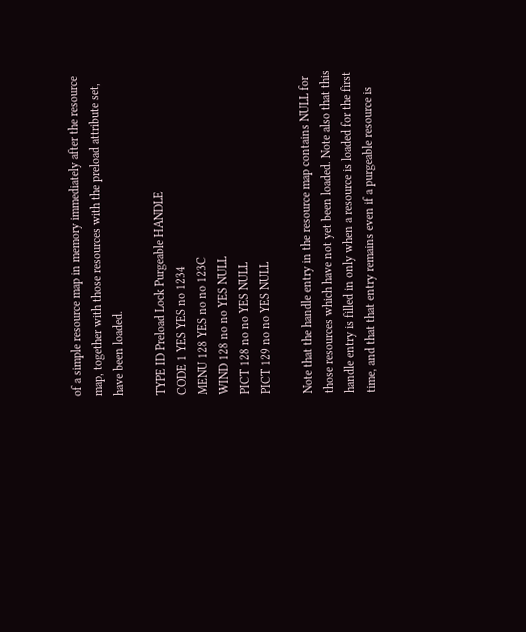of a simple resource map in memory immediately after the resource map, together with those resources with the preload attribute set, have been loaded.

TYPE ID Preload Lock Purgeable HANDLE
CODE 1 YES YES no 1234
MENU 128 YES no no 123C
WIND 128 no no YES NULL
PICT 128 no no YES NULL
PICT 129 no no YES NULL

Note that the handle entry in the resource map contains NULL for those resources which have not yet been loaded. Note also that this handle entry is filled in only when a resource is loaded for the first time, and that that entry remains even if a purgeable resource is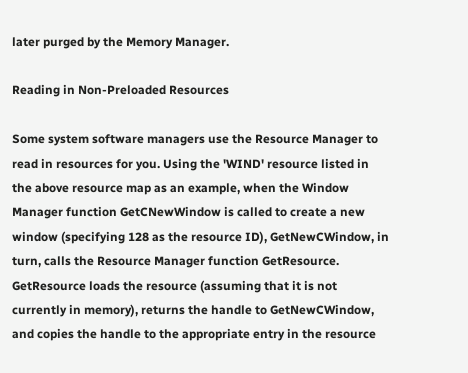later purged by the Memory Manager.

Reading in Non-Preloaded Resources

Some system software managers use the Resource Manager to read in resources for you. Using the 'WIND' resource listed in the above resource map as an example, when the Window Manager function GetCNewWindow is called to create a new window (specifying 128 as the resource ID), GetNewCWindow, in turn, calls the Resource Manager function GetResource. GetResource loads the resource (assuming that it is not currently in memory), returns the handle to GetNewCWindow, and copies the handle to the appropriate entry in the resource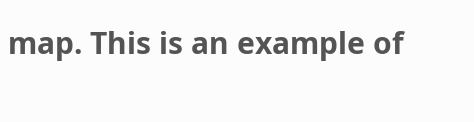map. This is an example of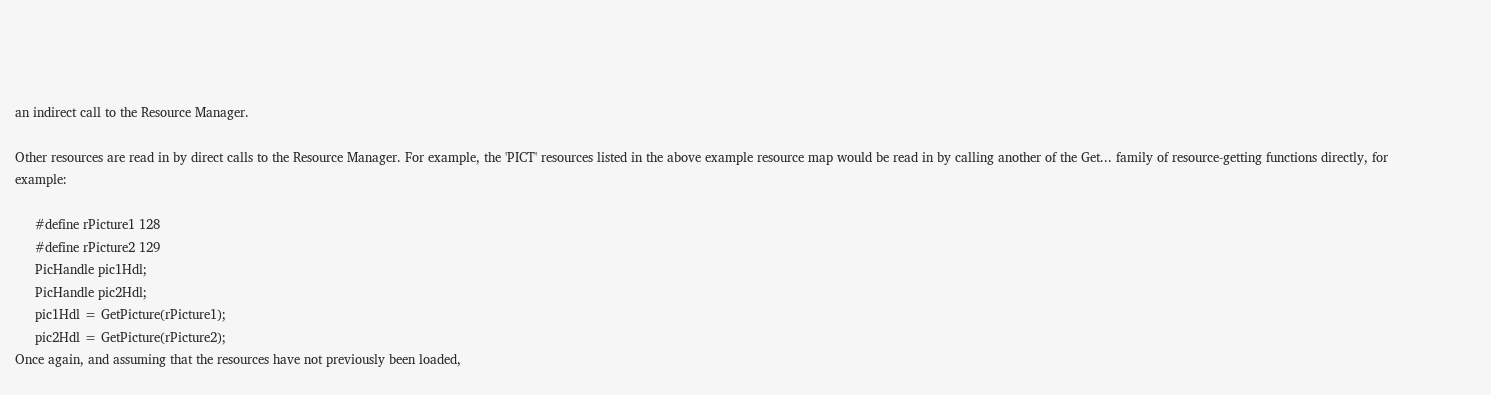an indirect call to the Resource Manager.

Other resources are read in by direct calls to the Resource Manager. For example, the 'PICT' resources listed in the above example resource map would be read in by calling another of the Get... family of resource-getting functions directly, for example:

     #define rPicture1 128
     #define rPicture2 129
     PicHandle pic1Hdl;
     PicHandle pic2Hdl;
     pic1Hdl = GetPicture(rPicture1);
     pic2Hdl = GetPicture(rPicture2);
Once again, and assuming that the resources have not previously been loaded,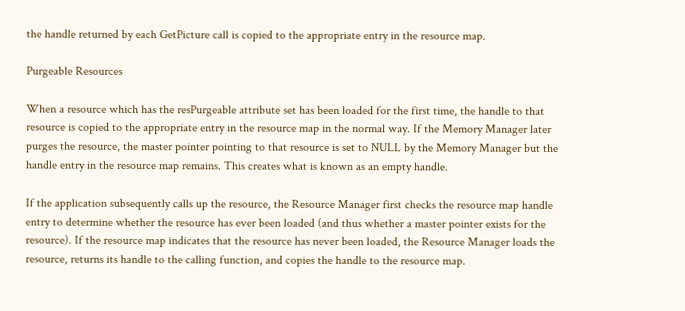the handle returned by each GetPicture call is copied to the appropriate entry in the resource map.

Purgeable Resources

When a resource which has the resPurgeable attribute set has been loaded for the first time, the handle to that resource is copied to the appropriate entry in the resource map in the normal way. If the Memory Manager later purges the resource, the master pointer pointing to that resource is set to NULL by the Memory Manager but the handle entry in the resource map remains. This creates what is known as an empty handle.

If the application subsequently calls up the resource, the Resource Manager first checks the resource map handle entry to determine whether the resource has ever been loaded (and thus whether a master pointer exists for the resource). If the resource map indicates that the resource has never been loaded, the Resource Manager loads the resource, returns its handle to the calling function, and copies the handle to the resource map.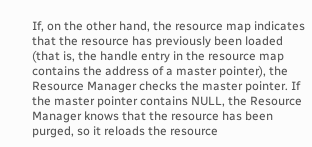If, on the other hand, the resource map indicates that the resource has previously been loaded (that is, the handle entry in the resource map contains the address of a master pointer), the Resource Manager checks the master pointer. If the master pointer contains NULL, the Resource Manager knows that the resource has been purged, so it reloads the resource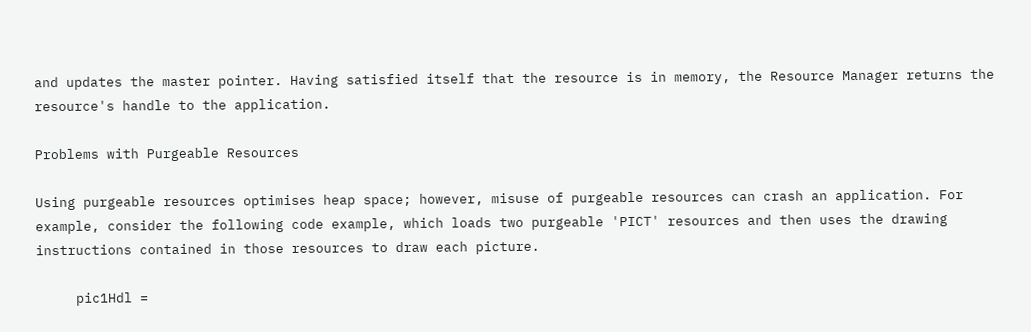and updates the master pointer. Having satisfied itself that the resource is in memory, the Resource Manager returns the resource's handle to the application.

Problems with Purgeable Resources

Using purgeable resources optimises heap space; however, misuse of purgeable resources can crash an application. For example, consider the following code example, which loads two purgeable 'PICT' resources and then uses the drawing instructions contained in those resources to draw each picture.

     pic1Hdl =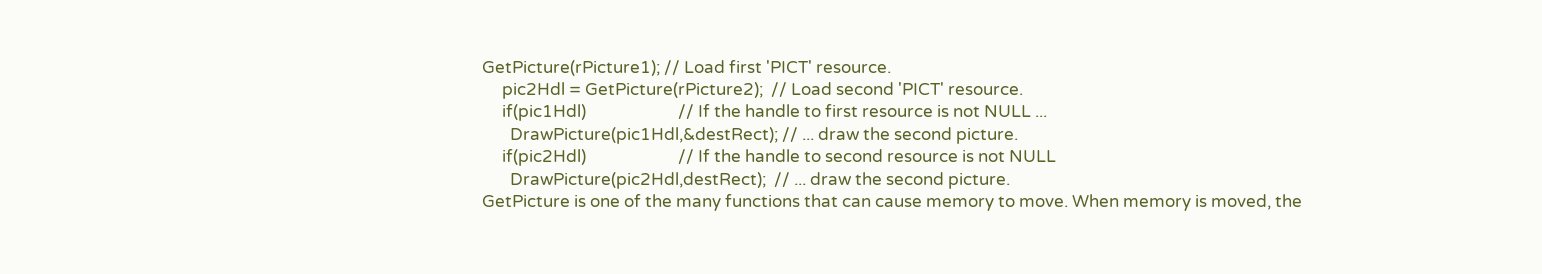GetPicture(rPicture1); // Load first 'PICT' resource.
     pic2Hdl = GetPicture(rPicture2);  // Load second 'PICT' resource.
     if(pic1Hdl)                       // If the handle to first resource is not NULL ...
       DrawPicture(pic1Hdl,&destRect); // ... draw the second picture.
     if(pic2Hdl)                       // If the handle to second resource is not NULL
       DrawPicture(pic2Hdl,destRect);  // ... draw the second picture.
GetPicture is one of the many functions that can cause memory to move. When memory is moved, the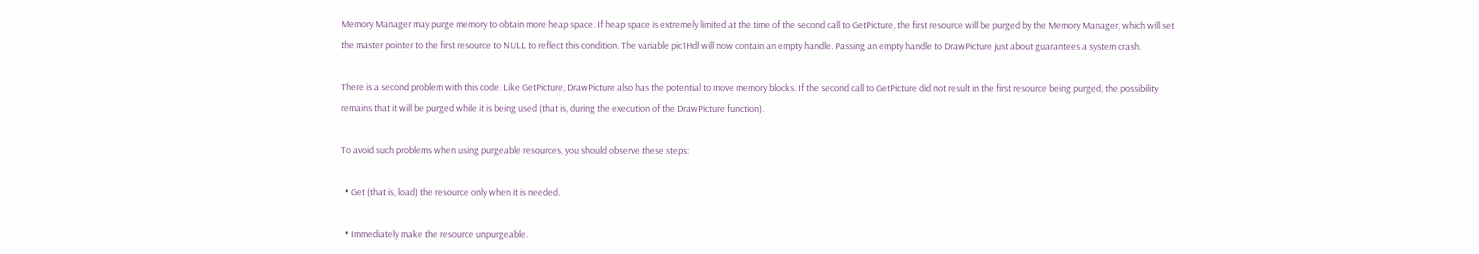Memory Manager may purge memory to obtain more heap space. If heap space is extremely limited at the time of the second call to GetPicture, the first resource will be purged by the Memory Manager, which will set the master pointer to the first resource to NULL to reflect this condition. The variable pic1Hdl will now contain an empty handle. Passing an empty handle to DrawPicture just about guarantees a system crash.

There is a second problem with this code. Like GetPicture, DrawPicture also has the potential to move memory blocks. If the second call to GetPicture did not result in the first resource being purged, the possibility remains that it will be purged while it is being used (that is, during the execution of the DrawPicture function).

To avoid such problems when using purgeable resources, you should observe these steps:

  • Get (that is, load) the resource only when it is needed.

  • Immediately make the resource unpurgeable.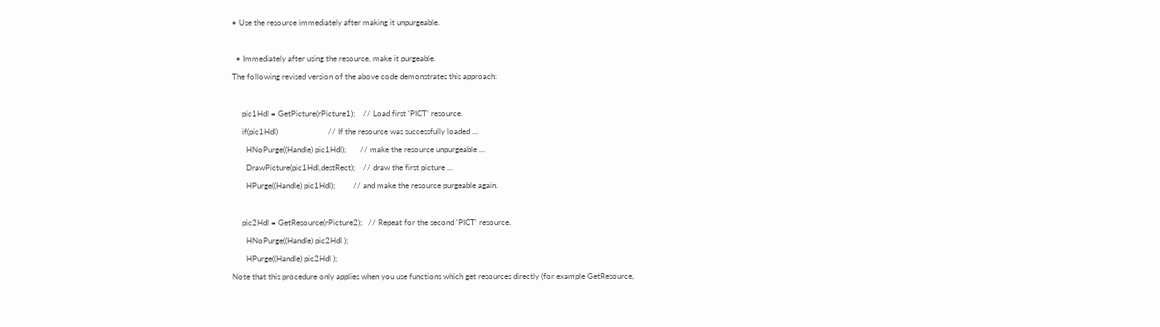• Use the resource immediately after making it unpurgeable.

  • Immediately after using the resource, make it purgeable.
The following revised version of the above code demonstrates this approach:

     pic1Hdl = GetPicture(rPicture1);    // Load first 'PICT' resource.
     if(pic1Hdl)                         // If the resource was successfully loaded ...
       HNoPurge((Handle) pic1Hdl);       // make the resource unpurgeable ...
       DrawPicture(pic1Hdl,destRect);    // draw the first picture ...
       HPurge((Handle) pic1Hdl);         // and make the resource purgeable again.

     pic2Hdl = GetResource(rPicture2);   // Repeat for the second 'PICT' resource.
       HNoPurge((Handle) pic2Hdl );
       HPurge((Handle) pic2Hdl );
Note that this procedure only applies when you use functions which get resources directly (for example GetResource,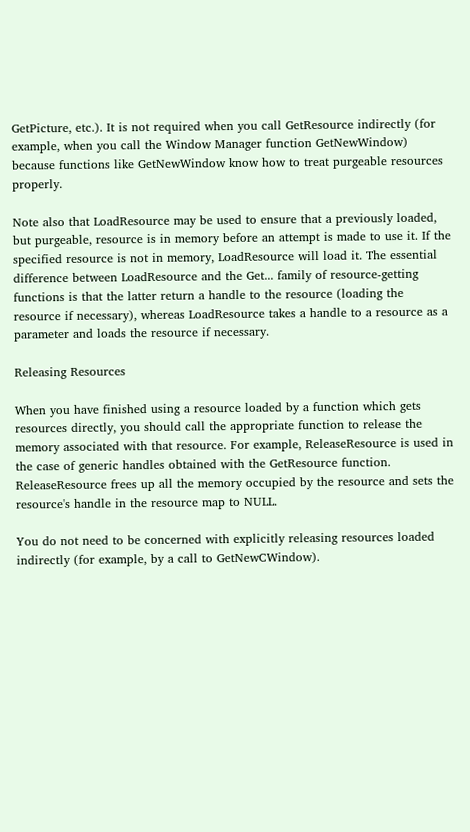GetPicture, etc.). It is not required when you call GetResource indirectly (for example, when you call the Window Manager function GetNewWindow) because functions like GetNewWindow know how to treat purgeable resources properly.

Note also that LoadResource may be used to ensure that a previously loaded, but purgeable, resource is in memory before an attempt is made to use it. If the specified resource is not in memory, LoadResource will load it. The essential difference between LoadResource and the Get... family of resource-getting functions is that the latter return a handle to the resource (loading the resource if necessary), whereas LoadResource takes a handle to a resource as a parameter and loads the resource if necessary.

Releasing Resources

When you have finished using a resource loaded by a function which gets resources directly, you should call the appropriate function to release the memory associated with that resource. For example, ReleaseResource is used in the case of generic handles obtained with the GetResource function. ReleaseResource frees up all the memory occupied by the resource and sets the resource's handle in the resource map to NULL.

You do not need to be concerned with explicitly releasing resources loaded indirectly (for example, by a call to GetNewCWindow).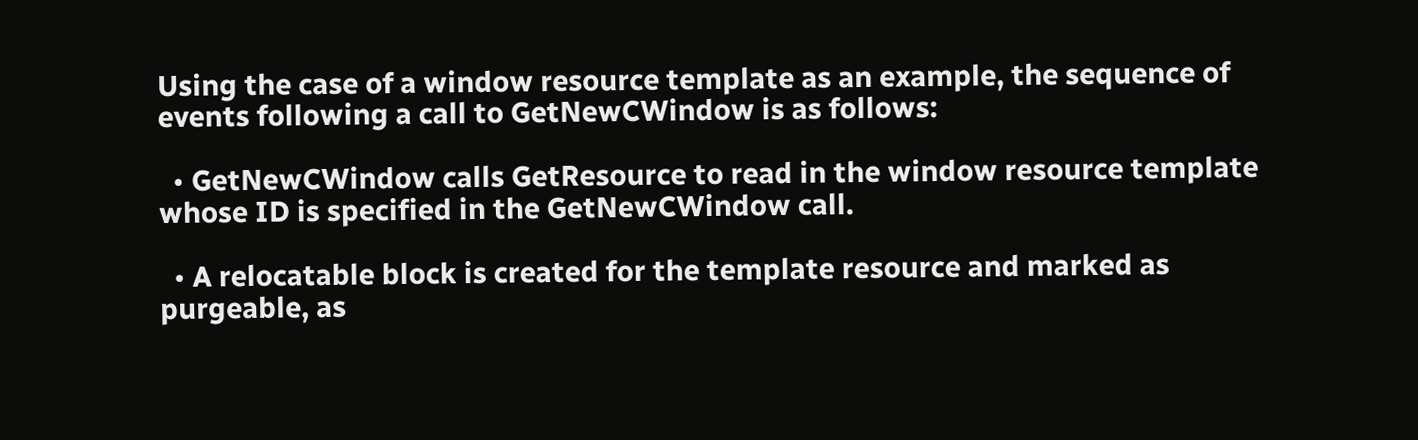Using the case of a window resource template as an example, the sequence of events following a call to GetNewCWindow is as follows:

  • GetNewCWindow calls GetResource to read in the window resource template whose ID is specified in the GetNewCWindow call.

  • A relocatable block is created for the template resource and marked as purgeable, as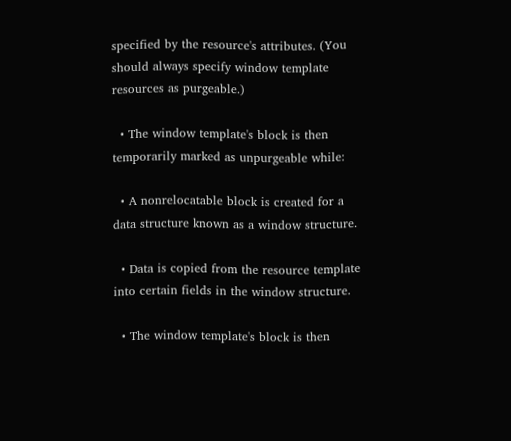specified by the resource's attributes. (You should always specify window template resources as purgeable.)

  • The window template's block is then temporarily marked as unpurgeable while:

  • A nonrelocatable block is created for a data structure known as a window structure.

  • Data is copied from the resource template into certain fields in the window structure.

  • The window template's block is then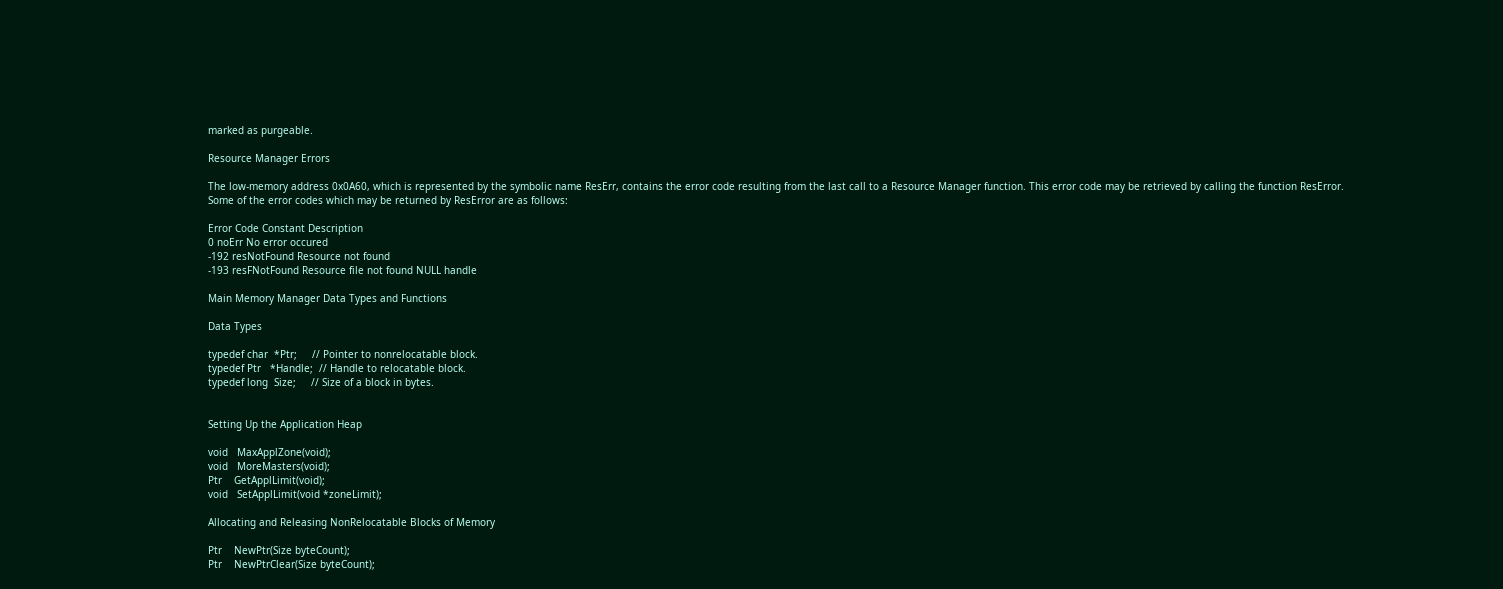marked as purgeable.

Resource Manager Errors

The low-memory address 0x0A60, which is represented by the symbolic name ResErr, contains the error code resulting from the last call to a Resource Manager function. This error code may be retrieved by calling the function ResError. Some of the error codes which may be returned by ResError are as follows:

Error Code Constant Description
0 noErr No error occured
-192 resNotFound Resource not found
-193 resFNotFound Resource file not found NULL handle

Main Memory Manager Data Types and Functions

Data Types

typedef char  *Ptr;     // Pointer to nonrelocatable block.
typedef Ptr   *Handle;  // Handle to relocatable block.
typedef long  Size;     // Size of a block in bytes.


Setting Up the Application Heap

void   MaxApplZone(void);
void   MoreMasters(void);
Ptr    GetApplLimit(void);
void   SetApplLimit(void *zoneLimit);

Allocating and Releasing NonRelocatable Blocks of Memory

Ptr    NewPtr(Size byteCount);
Ptr    NewPtrClear(Size byteCount);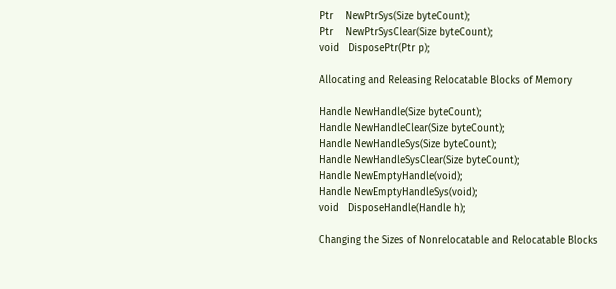Ptr    NewPtrSys(Size byteCount);
Ptr    NewPtrSysClear(Size byteCount);
void   DisposePtr(Ptr p);

Allocating and Releasing Relocatable Blocks of Memory

Handle NewHandle(Size byteCount);
Handle NewHandleClear(Size byteCount);
Handle NewHandleSys(Size byteCount);
Handle NewHandleSysClear(Size byteCount);
Handle NewEmptyHandle(void);
Handle NewEmptyHandleSys(void);
void   DisposeHandle(Handle h);

Changing the Sizes of Nonrelocatable and Relocatable Blocks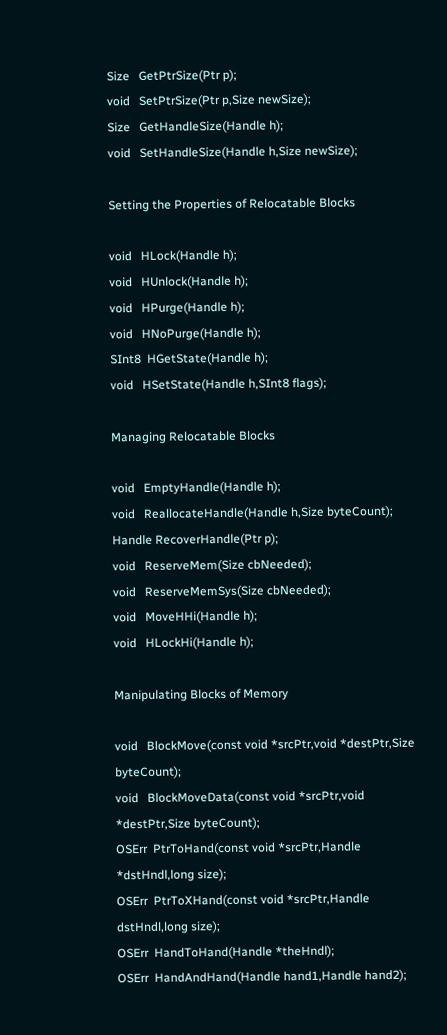Size   GetPtrSize(Ptr p);
void   SetPtrSize(Ptr p,Size newSize);
Size   GetHandleSize(Handle h);
void   SetHandleSize(Handle h,Size newSize);

Setting the Properties of Relocatable Blocks

void   HLock(Handle h);
void   HUnlock(Handle h);
void   HPurge(Handle h);
void   HNoPurge(Handle h);
SInt8  HGetState(Handle h);
void   HSetState(Handle h,SInt8 flags);

Managing Relocatable Blocks

void   EmptyHandle(Handle h);
void   ReallocateHandle(Handle h,Size byteCount);
Handle RecoverHandle(Ptr p);
void   ReserveMem(Size cbNeeded);
void   ReserveMemSys(Size cbNeeded);
void   MoveHHi(Handle h);
void   HLockHi(Handle h);

Manipulating Blocks of Memory

void   BlockMove(const void *srcPtr,void *destPtr,Size byteCount);
void   BlockMoveData(const void *srcPtr,void *destPtr,Size byteCount);
OSErr  PtrToHand(const void *srcPtr,Handle *dstHndl,long size);
OSErr  PtrToXHand(const void *srcPtr,Handle dstHndl,long size);
OSErr  HandToHand(Handle *theHndl);
OSErr  HandAndHand(Handle hand1,Handle hand2);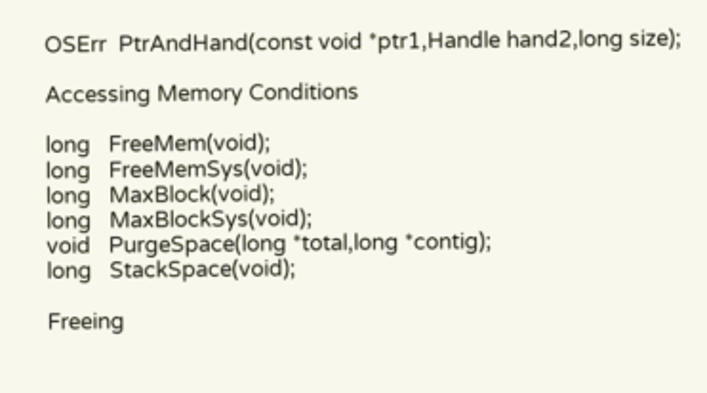OSErr  PtrAndHand(const void *ptr1,Handle hand2,long size);

Accessing Memory Conditions

long   FreeMem(void);
long   FreeMemSys(void);
long   MaxBlock(void);
long   MaxBlockSys(void);
void   PurgeSpace(long *total,long *contig);
long   StackSpace(void);

Freeing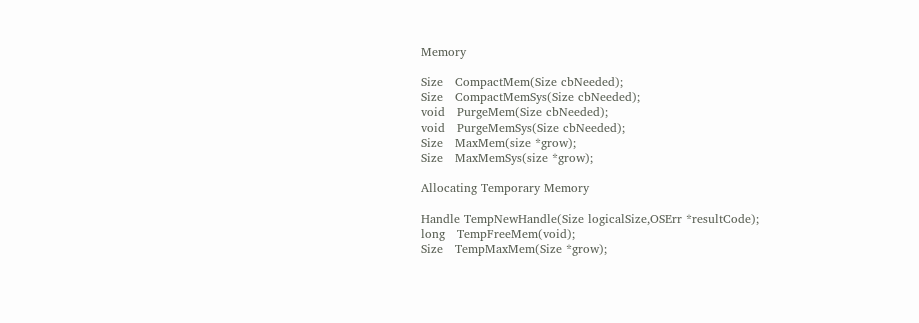Memory

Size   CompactMem(Size cbNeeded);
Size   CompactMemSys(Size cbNeeded);
void   PurgeMem(Size cbNeeded);
void   PurgeMemSys(Size cbNeeded);
Size   MaxMem(size *grow);
Size   MaxMemSys(size *grow);

Allocating Temporary Memory

Handle TempNewHandle(Size logicalSize,OSErr *resultCode);
long   TempFreeMem(void);
Size   TempMaxMem(Size *grow);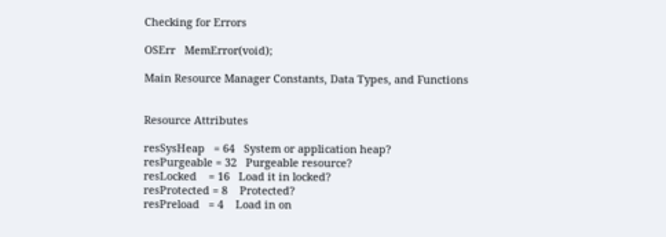Checking for Errors

OSErr   MemError(void);

Main Resource Manager Constants, Data Types, and Functions


Resource Attributes

resSysHeap   = 64   System or application heap?
resPurgeable = 32   Purgeable resource?
resLocked    = 16   Load it in locked?
resProtected = 8    Protected?
resPreload   = 4    Load in on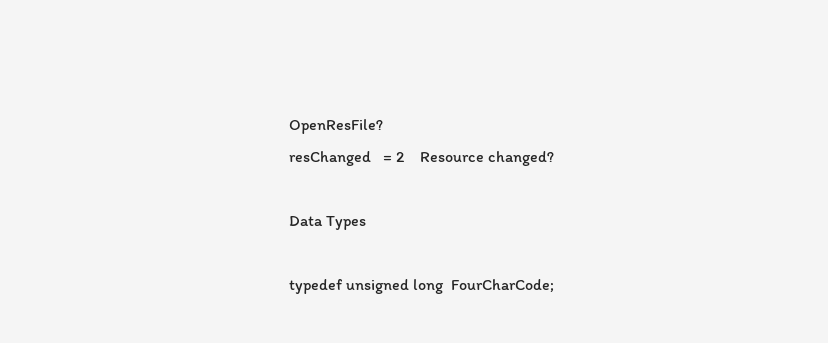OpenResFile?
resChanged   = 2    Resource changed?

Data Types

typedef unsigned long  FourCharCode;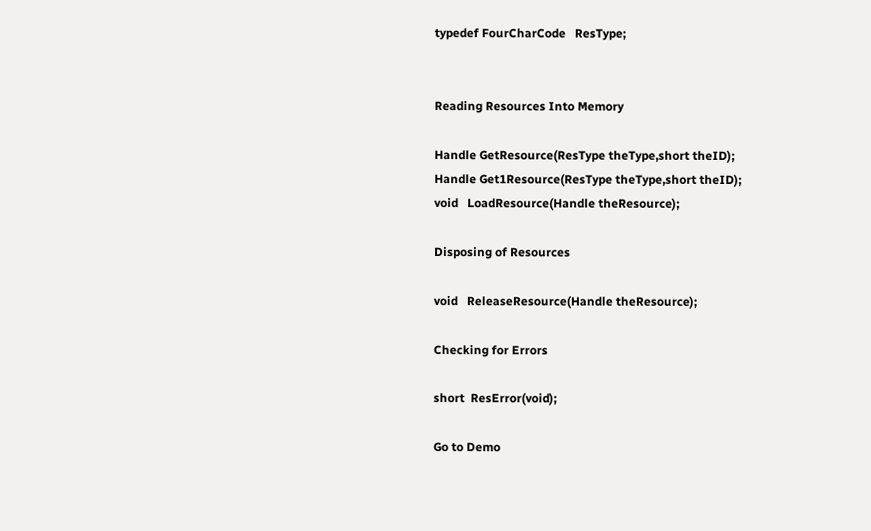typedef FourCharCode   ResType;


Reading Resources Into Memory

Handle GetResource(ResType theType,short theID);
Handle Get1Resource(ResType theType,short theID);
void   LoadResource(Handle theResource);

Disposing of Resources

void   ReleaseResource(Handle theResource);

Checking for Errors

short  ResError(void);

Go to Demo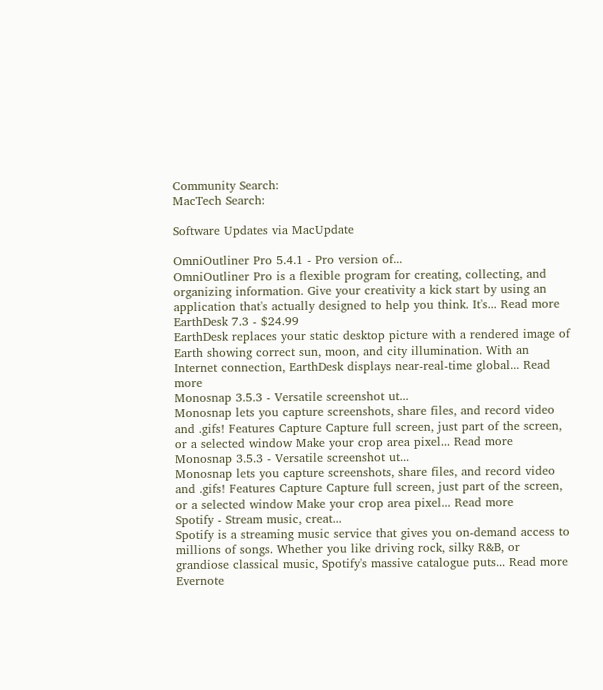Community Search:
MacTech Search:

Software Updates via MacUpdate

OmniOutliner Pro 5.4.1 - Pro version of...
OmniOutliner Pro is a flexible program for creating, collecting, and organizing information. Give your creativity a kick start by using an application that's actually designed to help you think. It's... Read more
EarthDesk 7.3 - $24.99
EarthDesk replaces your static desktop picture with a rendered image of Earth showing correct sun, moon, and city illumination. With an Internet connection, EarthDesk displays near-real-time global... Read more
Monosnap 3.5.3 - Versatile screenshot ut...
Monosnap lets you capture screenshots, share files, and record video and .gifs! Features Capture Capture full screen, just part of the screen, or a selected window Make your crop area pixel... Read more
Monosnap 3.5.3 - Versatile screenshot ut...
Monosnap lets you capture screenshots, share files, and record video and .gifs! Features Capture Capture full screen, just part of the screen, or a selected window Make your crop area pixel... Read more
Spotify - Stream music, creat...
Spotify is a streaming music service that gives you on-demand access to millions of songs. Whether you like driving rock, silky R&B, or grandiose classical music, Spotify's massive catalogue puts... Read more
Evernote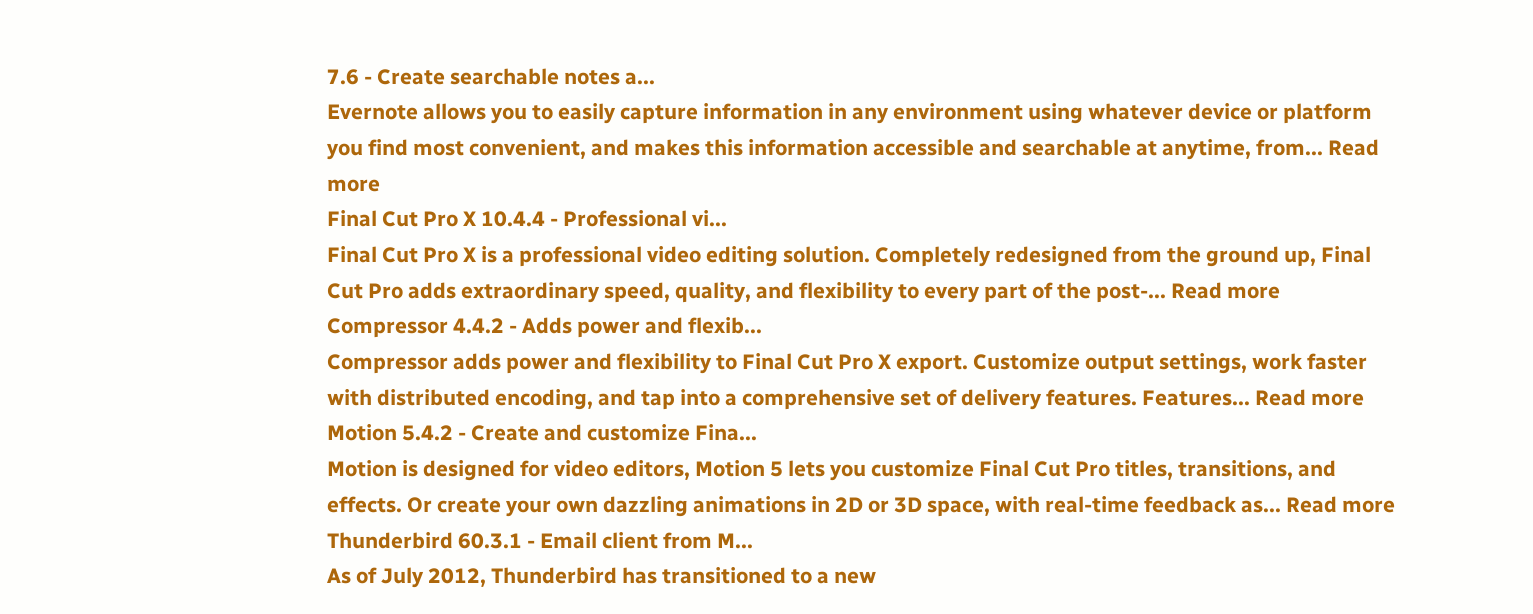7.6 - Create searchable notes a...
Evernote allows you to easily capture information in any environment using whatever device or platform you find most convenient, and makes this information accessible and searchable at anytime, from... Read more
Final Cut Pro X 10.4.4 - Professional vi...
Final Cut Pro X is a professional video editing solution. Completely redesigned from the ground up, Final Cut Pro adds extraordinary speed, quality, and flexibility to every part of the post-... Read more
Compressor 4.4.2 - Adds power and flexib...
Compressor adds power and flexibility to Final Cut Pro X export. Customize output settings, work faster with distributed encoding, and tap into a comprehensive set of delivery features. Features... Read more
Motion 5.4.2 - Create and customize Fina...
Motion is designed for video editors, Motion 5 lets you customize Final Cut Pro titles, transitions, and effects. Or create your own dazzling animations in 2D or 3D space, with real-time feedback as... Read more
Thunderbird 60.3.1 - Email client from M...
As of July 2012, Thunderbird has transitioned to a new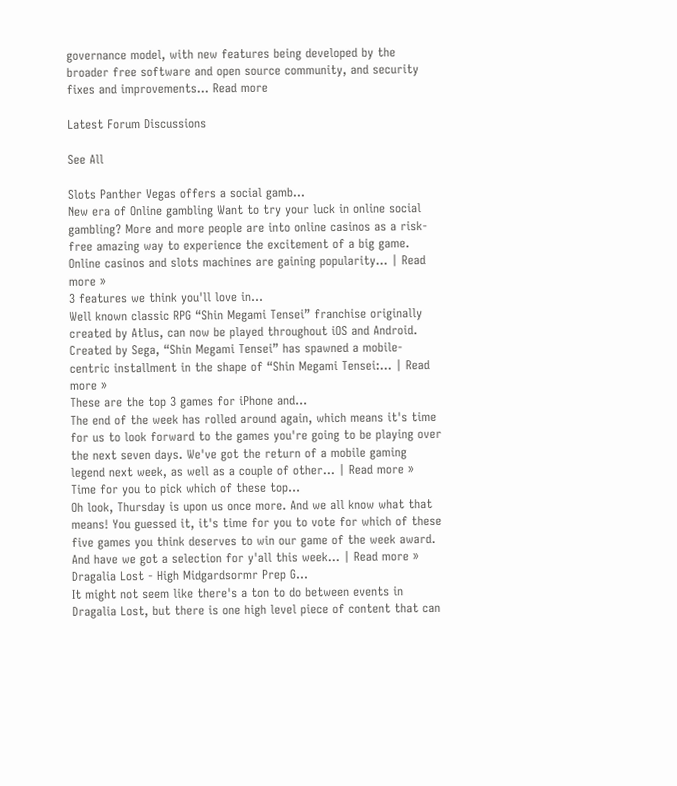governance model, with new features being developed by the broader free software and open source community, and security fixes and improvements... Read more

Latest Forum Discussions

See All

Slots Panther Vegas offers a social gamb...
New era of Online gambling Want to try your luck in online social gambling? More and more people are into online casinos as a risk-free amazing way to experience the excitement of a big game. Online casinos and slots machines are gaining popularity... | Read more »
3 features we think you'll love in...
Well known classic RPG “Shin Megami Tensei” franchise originally created by Atlus, can now be played throughout iOS and Android. Created by Sega, “Shin Megami Tensei” has spawned a mobile-centric installment in the shape of “Shin Megami Tensei:... | Read more »
These are the top 3 games for iPhone and...
The end of the week has rolled around again, which means it's time for us to look forward to the games you're going to be playing over the next seven days. We've got the return of a mobile gaming legend next week, as well as a couple of other... | Read more »
Time for you to pick which of these top...
Oh look, Thursday is upon us once more. And we all know what that means! You guessed it, it's time for you to vote for which of these five games you think deserves to win our game of the week award. And have we got a selection for y'all this week... | Read more »
Dragalia Lost - High Midgardsormr Prep G...
It might not seem like there's a ton to do between events in Dragalia Lost, but there is one high level piece of content that can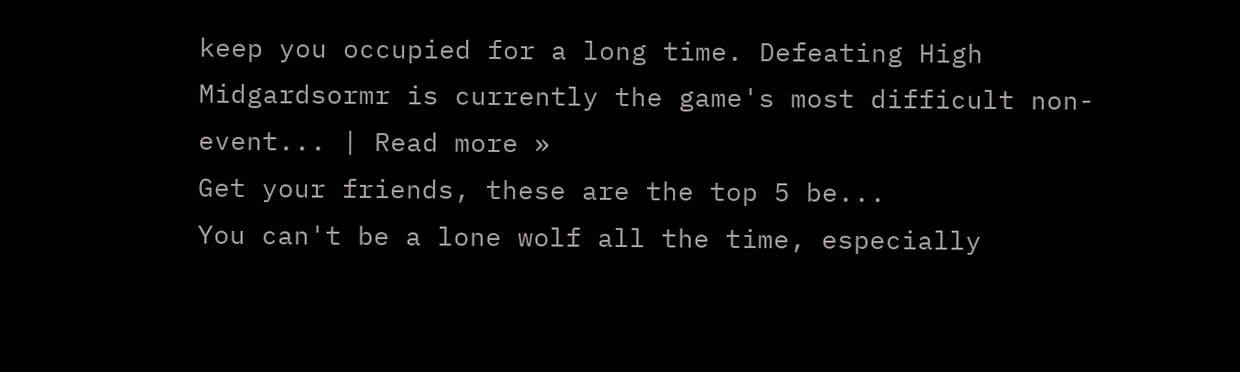keep you occupied for a long time. Defeating High Midgardsormr is currently the game's most difficult non-event... | Read more »
Get your friends, these are the top 5 be...
You can't be a lone wolf all the time, especially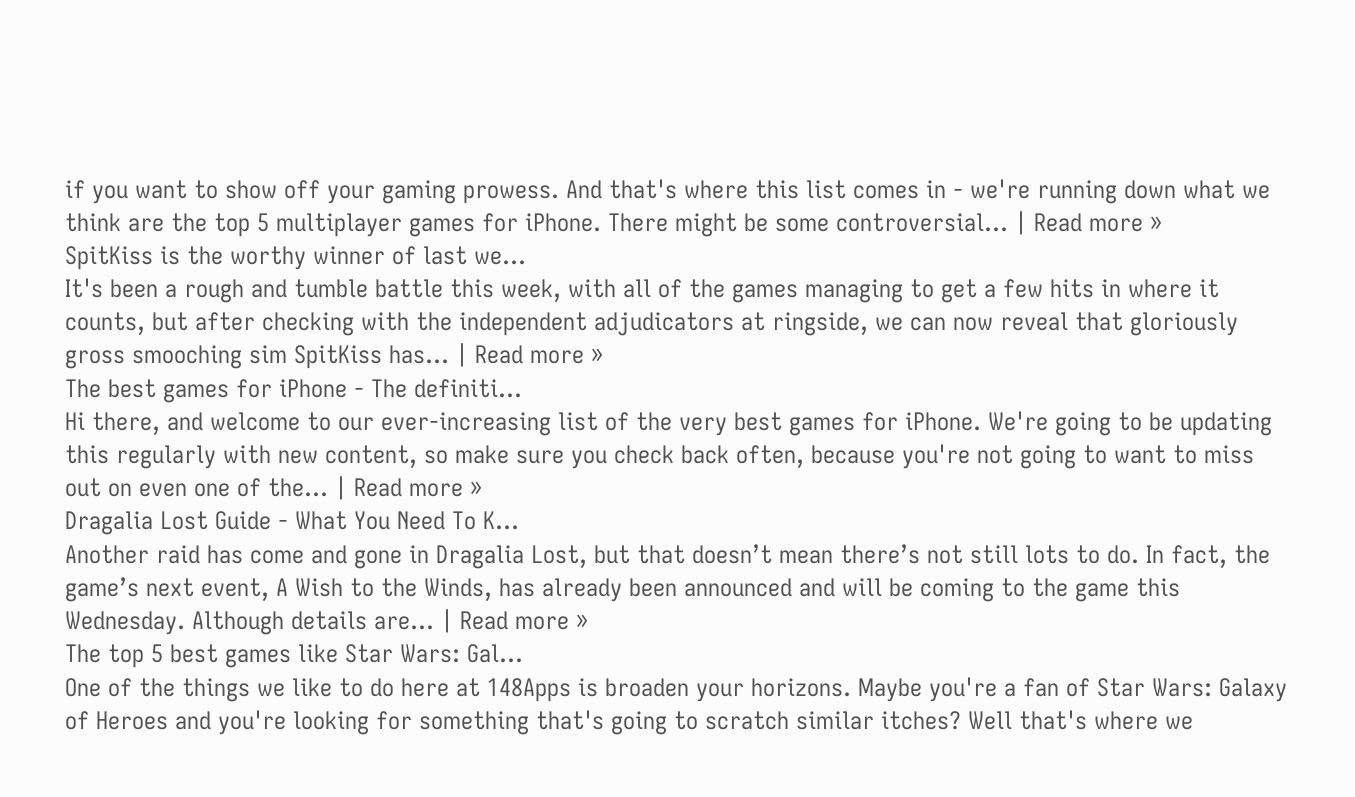if you want to show off your gaming prowess. And that's where this list comes in - we're running down what we think are the top 5 multiplayer games for iPhone. There might be some controversial... | Read more »
SpitKiss is the worthy winner of last we...
It's been a rough and tumble battle this week, with all of the games managing to get a few hits in where it counts, but after checking with the independent adjudicators at ringside, we can now reveal that gloriously gross smooching sim SpitKiss has... | Read more »
The best games for iPhone - The definiti...
Hi there, and welcome to our ever-increasing list of the very best games for iPhone. We're going to be updating this regularly with new content, so make sure you check back often, because you're not going to want to miss out on even one of the... | Read more »
Dragalia Lost Guide - What You Need To K...
Another raid has come and gone in Dragalia Lost, but that doesn’t mean there’s not still lots to do. In fact, the game’s next event, A Wish to the Winds, has already been announced and will be coming to the game this Wednesday. Although details are... | Read more »
The top 5 best games like Star Wars: Gal...
One of the things we like to do here at 148Apps is broaden your horizons. Maybe you're a fan of Star Wars: Galaxy of Heroes and you're looking for something that's going to scratch similar itches? Well that's where we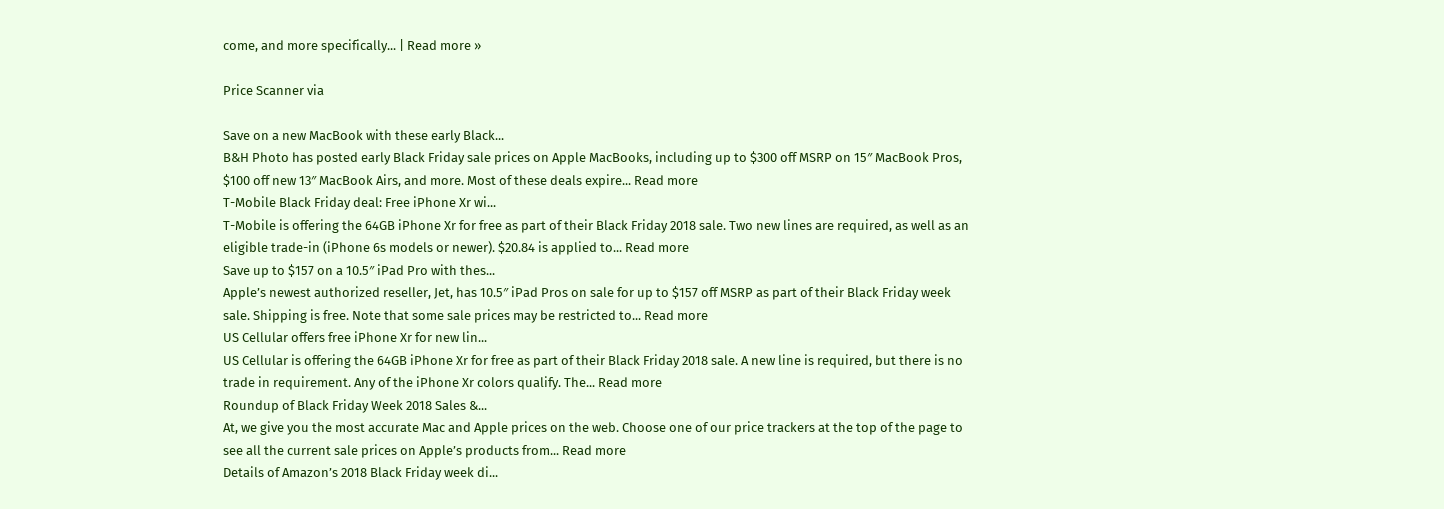come, and more specifically... | Read more »

Price Scanner via

Save on a new MacBook with these early Black...
B&H Photo has posted early Black Friday sale prices on Apple MacBooks, including up to $300 off MSRP on 15″ MacBook Pros, $100 off new 13″ MacBook Airs, and more. Most of these deals expire... Read more
T-Mobile Black Friday deal: Free iPhone Xr wi...
T-Mobile is offering the 64GB iPhone Xr for free as part of their Black Friday 2018 sale. Two new lines are required, as well as an eligible trade-in (iPhone 6s models or newer). $20.84 is applied to... Read more
Save up to $157 on a 10.5″ iPad Pro with thes...
Apple’s newest authorized reseller, Jet, has 10.5″ iPad Pros on sale for up to $157 off MSRP as part of their Black Friday week sale. Shipping is free. Note that some sale prices may be restricted to... Read more
US Cellular offers free iPhone Xr for new lin...
US Cellular is offering the 64GB iPhone Xr for free as part of their Black Friday 2018 sale. A new line is required, but there is no trade in requirement. Any of the iPhone Xr colors qualify. The... Read more
Roundup of Black Friday Week 2018 Sales &...
At, we give you the most accurate Mac and Apple prices on the web. Choose one of our price trackers at the top of the page to see all the current sale prices on Apple’s products from... Read more
Details of Amazon’s 2018 Black Friday week di...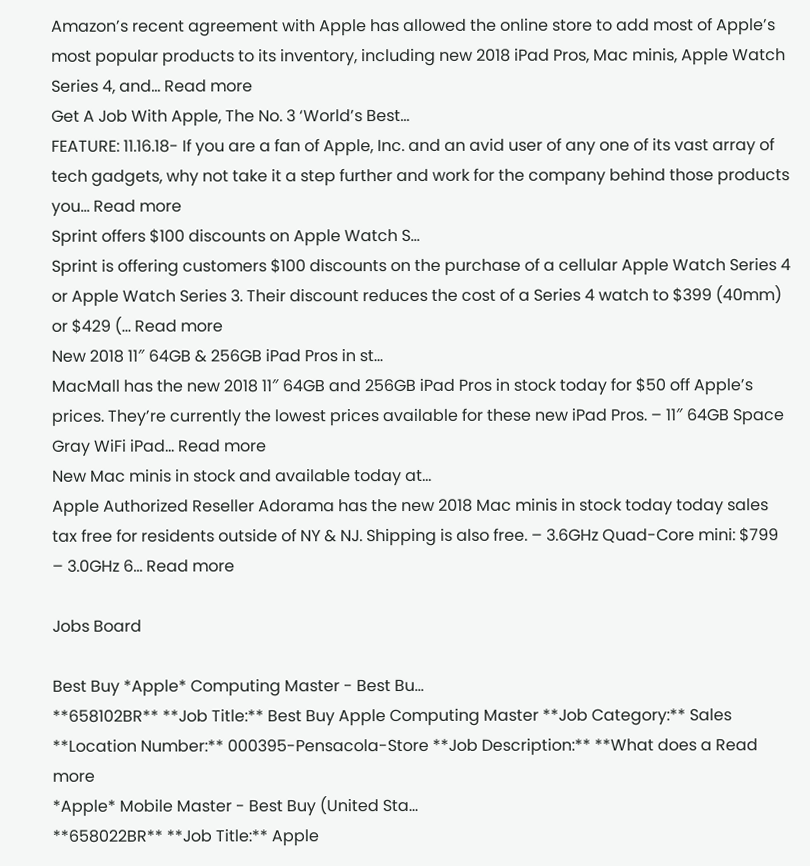Amazon’s recent agreement with Apple has allowed the online store to add most of Apple’s most popular products to its inventory, including new 2018 iPad Pros, Mac minis, Apple Watch Series 4, and... Read more
Get A Job With Apple, The No. 3 ‘World’s Best...
FEATURE: 11.16.18- If you are a fan of Apple, Inc. and an avid user of any one of its vast array of tech gadgets, why not take it a step further and work for the company behind those products you... Read more
Sprint offers $100 discounts on Apple Watch S...
Sprint is offering customers $100 discounts on the purchase of a cellular Apple Watch Series 4 or Apple Watch Series 3. Their discount reduces the cost of a Series 4 watch to $399 (40mm) or $429 (... Read more
New 2018 11″ 64GB & 256GB iPad Pros in st...
MacMall has the new 2018 11″ 64GB and 256GB iPad Pros in stock today for $50 off Apple’s prices. They’re currently the lowest prices available for these new iPad Pros. – 11″ 64GB Space Gray WiFi iPad... Read more
New Mac minis in stock and available today at...
Apple Authorized Reseller Adorama has the new 2018 Mac minis in stock today today sales tax free for residents outside of NY & NJ. Shipping is also free. – 3.6GHz Quad-Core mini: $799 – 3.0GHz 6... Read more

Jobs Board

Best Buy *Apple* Computing Master - Best Bu...
**658102BR** **Job Title:** Best Buy Apple Computing Master **Job Category:** Sales **Location Number:** 000395-Pensacola-Store **Job Description:** **What does a Read more
*Apple* Mobile Master - Best Buy (United Sta...
**658022BR** **Job Title:** Apple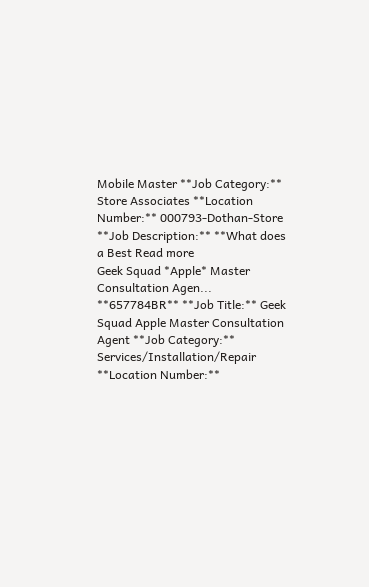Mobile Master **Job Category:** Store Associates **Location Number:** 000793-Dothan-Store **Job Description:** **What does a Best Read more
Geek Squad *Apple* Master Consultation Agen...
**657784BR** **Job Title:** Geek Squad Apple Master Consultation Agent **Job Category:** Services/Installation/Repair **Location Number:**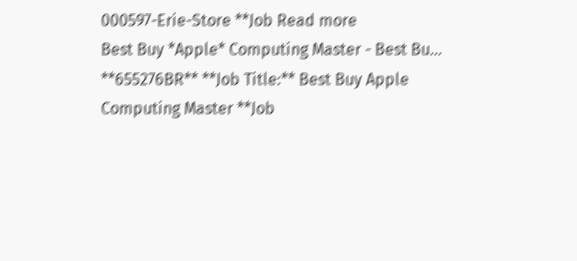000597-Erie-Store **Job Read more
Best Buy *Apple* Computing Master - Best Bu...
**655276BR** **Job Title:** Best Buy Apple Computing Master **Job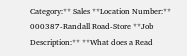Category:** Sales **Location Number:** 000387-Randall Road-Store **Job Description:** **What does a Read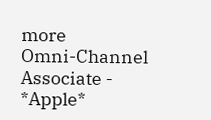more
Omni-Channel Associate - *Apple*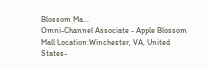Blossom Ma...
Omni-Channel Associate - Apple Blossom Mall Location:Winchester, VA, United States-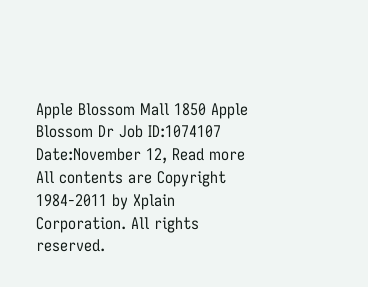Apple Blossom Mall 1850 Apple Blossom Dr Job ID:1074107 Date:November 12, Read more
All contents are Copyright 1984-2011 by Xplain Corporation. All rights reserved.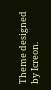Theme designed by Icreon.